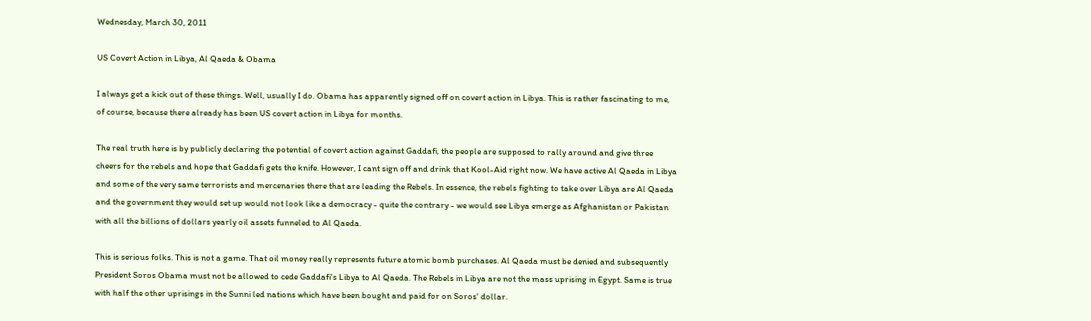Wednesday, March 30, 2011

US Covert Action in Libya, Al Qaeda & Obama

I always get a kick out of these things. Well, usually I do. Obama has apparently signed off on covert action in Libya. This is rather fascinating to me, of course, because there already has been US covert action in Libya for months.

The real truth here is by publicly declaring the potential of covert action against Gaddafi, the people are supposed to rally around and give three cheers for the rebels and hope that Gaddafi gets the knife. However, I cant sign off and drink that Kool-Aid right now. We have active Al Qaeda in Libya and some of the very same terrorists and mercenaries there that are leading the Rebels. In essence, the rebels fighting to take over Libya are Al Qaeda and the government they would set up would not look like a democracy - quite the contrary - we would see Libya emerge as Afghanistan or Pakistan with all the billions of dollars yearly oil assets funneled to Al Qaeda.

This is serious folks. This is not a game. That oil money really represents future atomic bomb purchases. Al Qaeda must be denied and subsequently President Soros Obama must not be allowed to cede Gaddafi's Libya to Al Qaeda. The Rebels in Libya are not the mass uprising in Egypt. Same is true with half the other uprisings in the Sunni led nations which have been bought and paid for on Soros' dollar.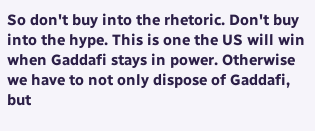So don't buy into the rhetoric. Don't buy into the hype. This is one the US will win when Gaddafi stays in power. Otherwise we have to not only dispose of Gaddafi, but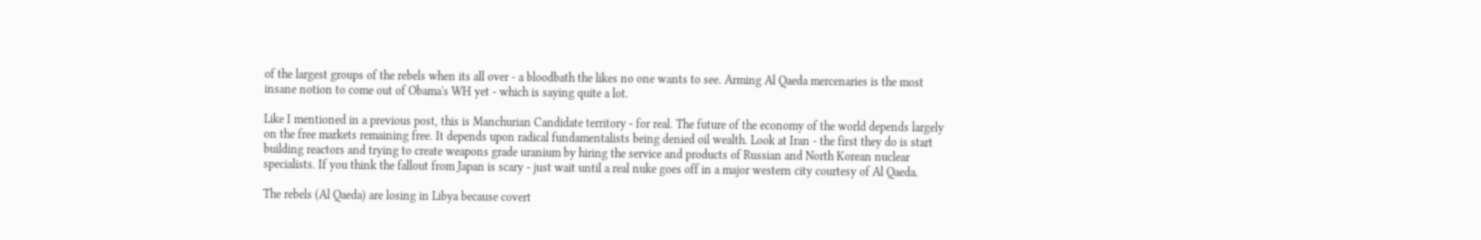of the largest groups of the rebels when its all over - a bloodbath the likes no one wants to see. Arming Al Qaeda mercenaries is the most insane notion to come out of Obama's WH yet - which is saying quite a lot.

Like I mentioned in a previous post, this is Manchurian Candidate territory - for real. The future of the economy of the world depends largely on the free markets remaining free. It depends upon radical fundamentalists being denied oil wealth. Look at Iran - the first they do is start building reactors and trying to create weapons grade uranium by hiring the service and products of Russian and North Korean nuclear specialists. If you think the fallout from Japan is scary - just wait until a real nuke goes off in a major western city courtesy of Al Qaeda.

The rebels (Al Qaeda) are losing in Libya because covert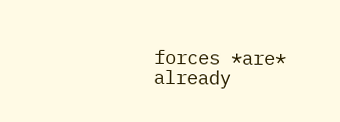forces *are* already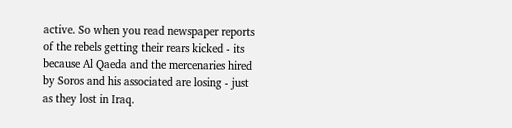active. So when you read newspaper reports of the rebels getting their rears kicked - its because Al Qaeda and the mercenaries hired by Soros and his associated are losing - just as they lost in Iraq.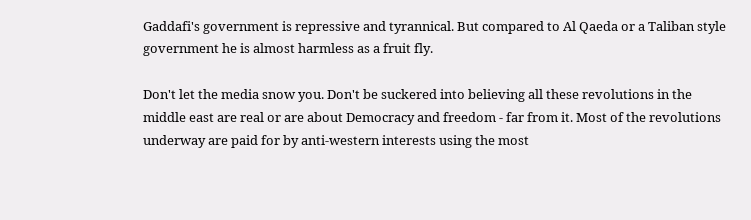Gaddafi's government is repressive and tyrannical. But compared to Al Qaeda or a Taliban style government he is almost harmless as a fruit fly.

Don't let the media snow you. Don't be suckered into believing all these revolutions in the middle east are real or are about Democracy and freedom - far from it. Most of the revolutions underway are paid for by anti-western interests using the most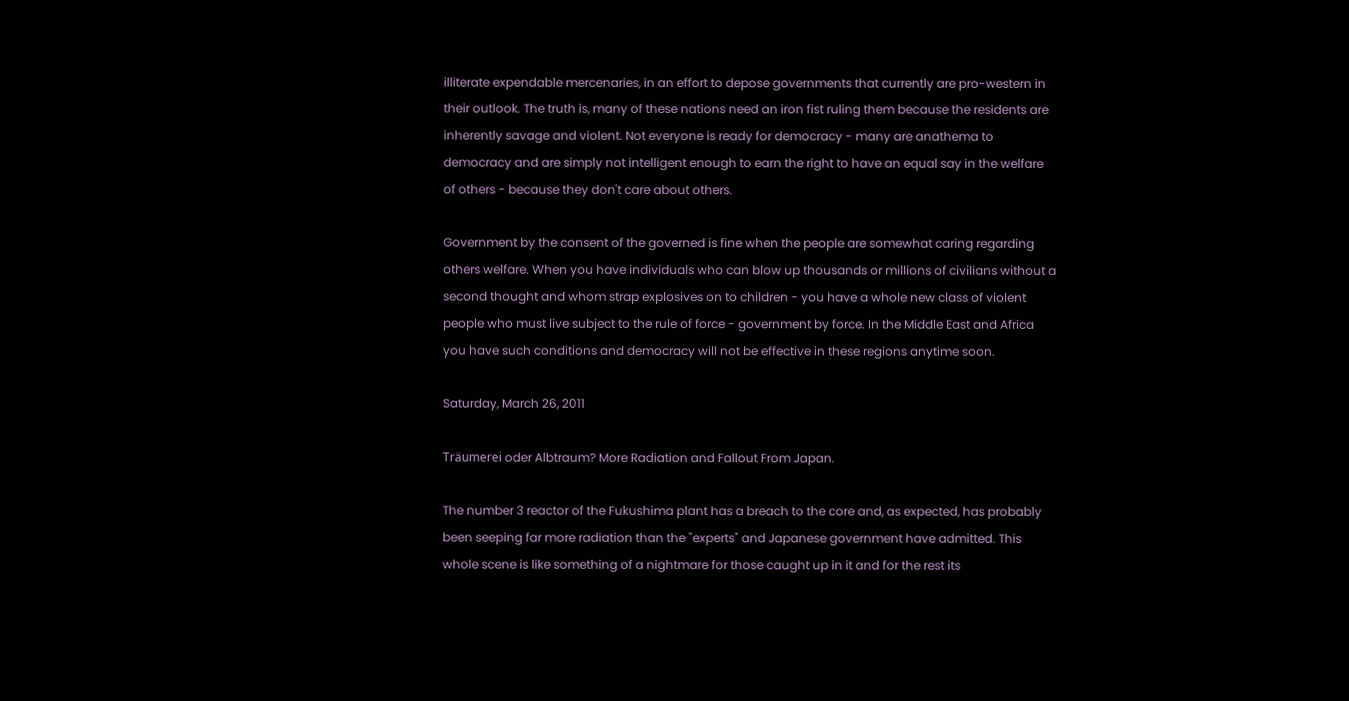illiterate expendable mercenaries, in an effort to depose governments that currently are pro-western in their outlook. The truth is, many of these nations need an iron fist ruling them because the residents are inherently savage and violent. Not everyone is ready for democracy - many are anathema to democracy and are simply not intelligent enough to earn the right to have an equal say in the welfare of others - because they don't care about others.

Government by the consent of the governed is fine when the people are somewhat caring regarding others welfare. When you have individuals who can blow up thousands or millions of civilians without a second thought and whom strap explosives on to children - you have a whole new class of violent people who must live subject to the rule of force - government by force. In the Middle East and Africa you have such conditions and democracy will not be effective in these regions anytime soon.

Saturday, March 26, 2011

Träumerei oder Albtraum? More Radiation and Fallout From Japan.

The number 3 reactor of the Fukushima plant has a breach to the core and, as expected, has probably been seeping far more radiation than the "experts" and Japanese government have admitted. This whole scene is like something of a nightmare for those caught up in it and for the rest its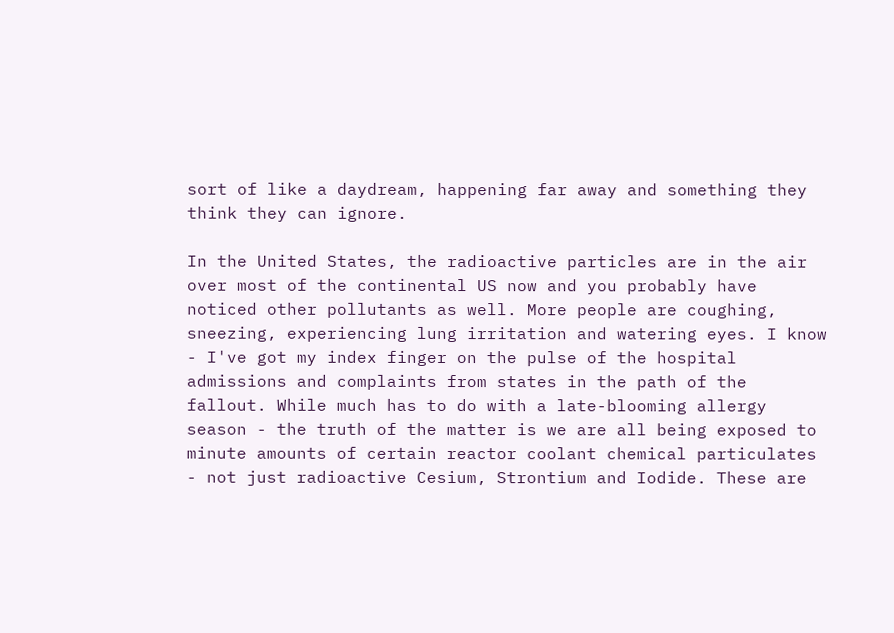sort of like a daydream, happening far away and something they think they can ignore.

In the United States, the radioactive particles are in the air over most of the continental US now and you probably have noticed other pollutants as well. More people are coughing, sneezing, experiencing lung irritation and watering eyes. I know - I've got my index finger on the pulse of the hospital admissions and complaints from states in the path of the fallout. While much has to do with a late-blooming allergy season - the truth of the matter is we are all being exposed to minute amounts of certain reactor coolant chemical particulates - not just radioactive Cesium, Strontium and Iodide. These are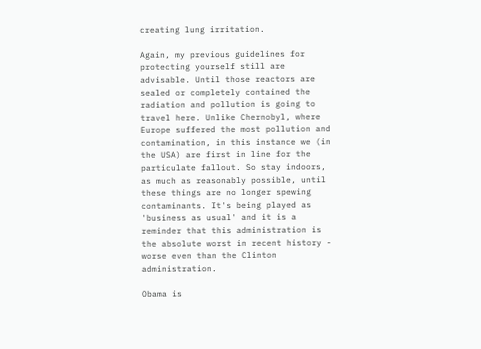creating lung irritation.

Again, my previous guidelines for protecting yourself still are advisable. Until those reactors are sealed or completely contained the radiation and pollution is going to travel here. Unlike Chernobyl, where Europe suffered the most pollution and contamination, in this instance we (in the USA) are first in line for the particulate fallout. So stay indoors, as much as reasonably possible, until these things are no longer spewing contaminants. It's being played as 'business as usual' and it is a reminder that this administration is the absolute worst in recent history - worse even than the Clinton administration.

Obama is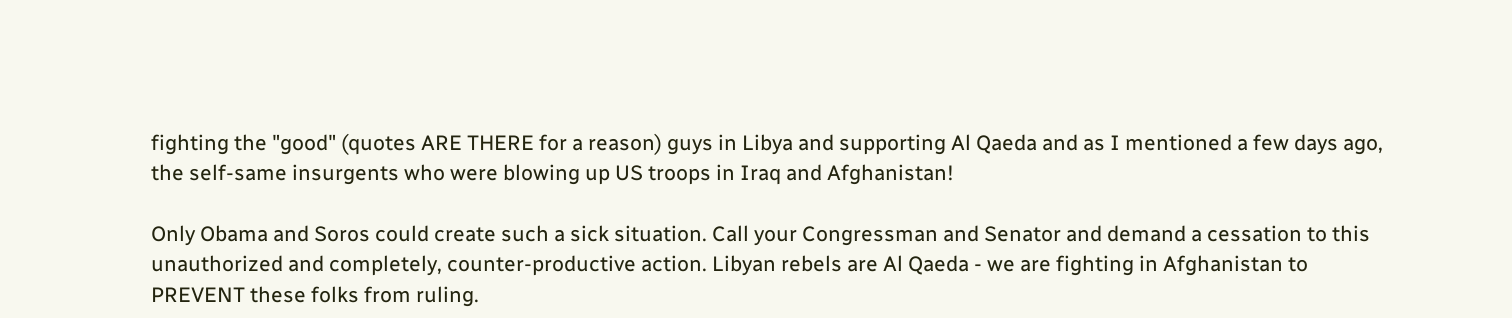fighting the "good" (quotes ARE THERE for a reason) guys in Libya and supporting Al Qaeda and as I mentioned a few days ago, the self-same insurgents who were blowing up US troops in Iraq and Afghanistan!

Only Obama and Soros could create such a sick situation. Call your Congressman and Senator and demand a cessation to this unauthorized and completely, counter-productive action. Libyan rebels are Al Qaeda - we are fighting in Afghanistan to PREVENT these folks from ruling.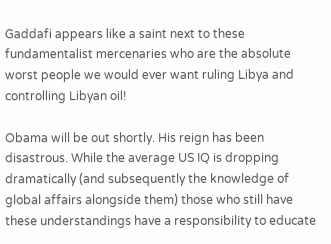Gaddafi appears like a saint next to these fundamentalist mercenaries who are the absolute worst people we would ever want ruling Libya and controlling Libyan oil!

Obama will be out shortly. His reign has been disastrous. While the average US IQ is dropping dramatically (and subsequently the knowledge of global affairs alongside them) those who still have these understandings have a responsibility to educate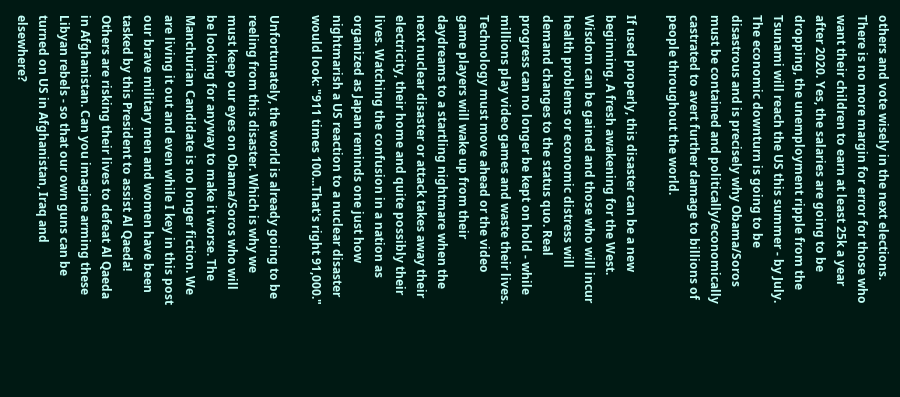others and vote wisely in the next elections. There is no more margin for error for those who want their children to earn at least 25k a year after 2020. Yes, the salaries are going to be dropping, the unemployment ripple from the Tsunami will reach the US this summer - by July. The economic downturn is going to be disastrous and is precisely why Obama/Soros must be contained and politically/economically castrated to avert further damage to billions of people throughout the world.

If used properly, this disaster can be a new beginning. A fresh awakening for the West. Wisdom can be gained and those who will incur health problems or economic distress will demand changes to the status quo. Real progress can no longer be kept on hold - while millions play video games and waste their lives. Technology must move ahead or the video game players will wake up from their daydreams to a startling nightmare when the next nuclear disaster or attack takes away their electricity, their home and quite possibly their lives. Watching the confusion in a nation as organized as Japan reminds one just how nightmarish a US reaction to a nuclear disaster would look: "911 times 100...That's right 91,000."

Unfortunately, the world is already going to be reeling from this disaster. Which is why we must keep our eyes on Obama/Soros who will be looking for anyway to make it worse. The Manchurian Candidate is no longer fiction. We are living it out and even while I key in this post our brave military men and women have been tasked by this President to assist Al Qaeda! Others are risking their lives to defeat Al Qaeda in Afghanistan. Can you imagine arming these Libyan rebels - so that our own guns can be turned on US in Afghanistan, Iraq and elsewhere?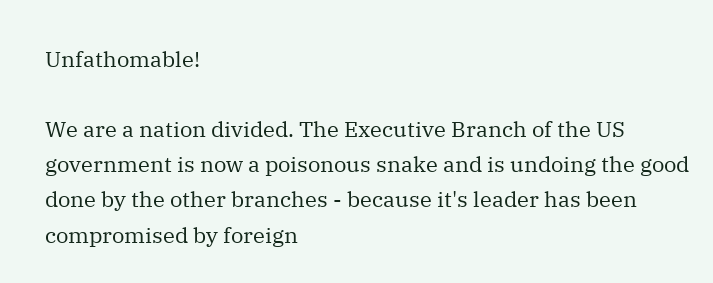Unfathomable!

We are a nation divided. The Executive Branch of the US government is now a poisonous snake and is undoing the good done by the other branches - because it's leader has been compromised by foreign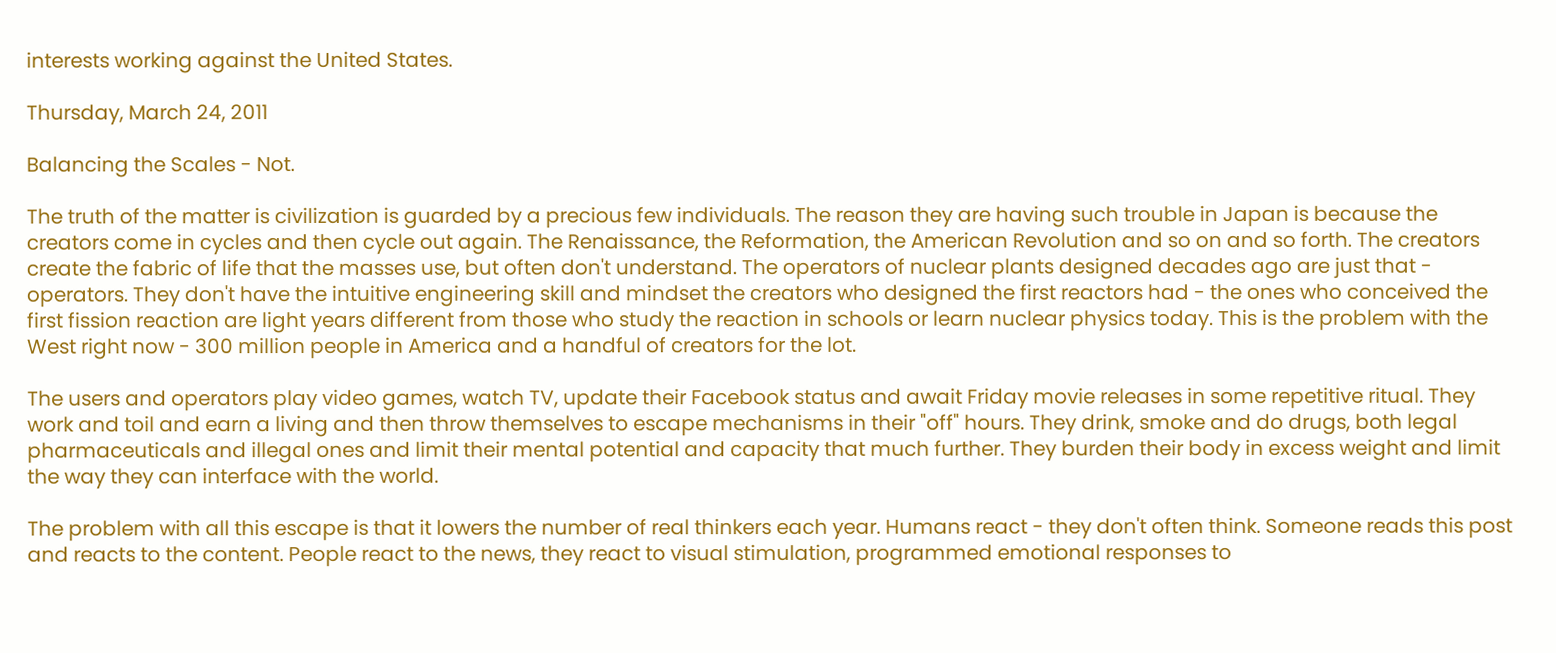interests working against the United States.

Thursday, March 24, 2011

Balancing the Scales - Not.

The truth of the matter is civilization is guarded by a precious few individuals. The reason they are having such trouble in Japan is because the creators come in cycles and then cycle out again. The Renaissance, the Reformation, the American Revolution and so on and so forth. The creators create the fabric of life that the masses use, but often don't understand. The operators of nuclear plants designed decades ago are just that - operators. They don't have the intuitive engineering skill and mindset the creators who designed the first reactors had - the ones who conceived the first fission reaction are light years different from those who study the reaction in schools or learn nuclear physics today. This is the problem with the West right now - 300 million people in America and a handful of creators for the lot.

The users and operators play video games, watch TV, update their Facebook status and await Friday movie releases in some repetitive ritual. They work and toil and earn a living and then throw themselves to escape mechanisms in their "off" hours. They drink, smoke and do drugs, both legal pharmaceuticals and illegal ones and limit their mental potential and capacity that much further. They burden their body in excess weight and limit the way they can interface with the world.

The problem with all this escape is that it lowers the number of real thinkers each year. Humans react - they don't often think. Someone reads this post and reacts to the content. People react to the news, they react to visual stimulation, programmed emotional responses to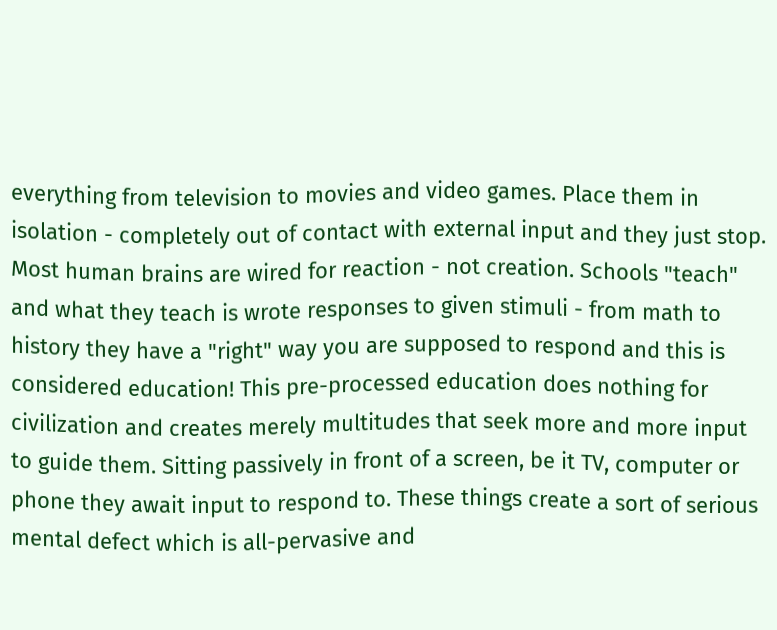everything from television to movies and video games. Place them in isolation - completely out of contact with external input and they just stop. Most human brains are wired for reaction - not creation. Schools "teach" and what they teach is wrote responses to given stimuli - from math to history they have a "right" way you are supposed to respond and this is considered education! This pre-processed education does nothing for civilization and creates merely multitudes that seek more and more input to guide them. Sitting passively in front of a screen, be it TV, computer or phone they await input to respond to. These things create a sort of serious mental defect which is all-pervasive and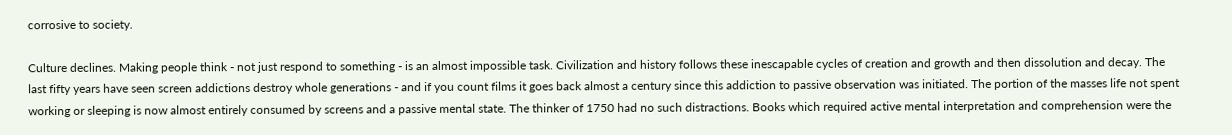corrosive to society.

Culture declines. Making people think - not just respond to something - is an almost impossible task. Civilization and history follows these inescapable cycles of creation and growth and then dissolution and decay. The last fifty years have seen screen addictions destroy whole generations - and if you count films it goes back almost a century since this addiction to passive observation was initiated. The portion of the masses life not spent working or sleeping is now almost entirely consumed by screens and a passive mental state. The thinker of 1750 had no such distractions. Books which required active mental interpretation and comprehension were the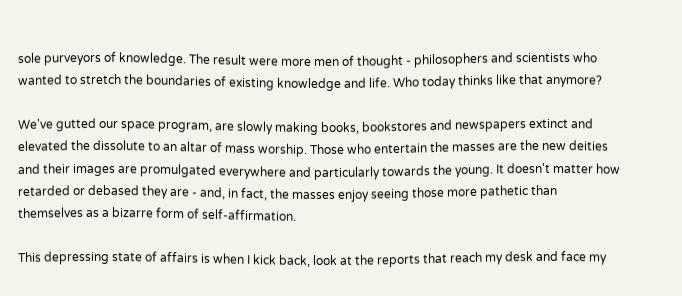sole purveyors of knowledge. The result were more men of thought - philosophers and scientists who wanted to stretch the boundaries of existing knowledge and life. Who today thinks like that anymore?

We've gutted our space program, are slowly making books, bookstores and newspapers extinct and elevated the dissolute to an altar of mass worship. Those who entertain the masses are the new deities and their images are promulgated everywhere and particularly towards the young. It doesn't matter how retarded or debased they are - and, in fact, the masses enjoy seeing those more pathetic than themselves as a bizarre form of self-affirmation.

This depressing state of affairs is when I kick back, look at the reports that reach my desk and face my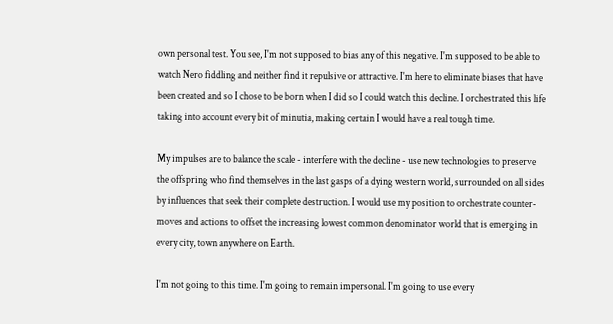own personal test. You see, I'm not supposed to bias any of this negative. I'm supposed to be able to watch Nero fiddling and neither find it repulsive or attractive. I'm here to eliminate biases that have been created and so I chose to be born when I did so I could watch this decline. I orchestrated this life taking into account every bit of minutia, making certain I would have a real tough time.

My impulses are to balance the scale - interfere with the decline - use new technologies to preserve the offspring who find themselves in the last gasps of a dying western world, surrounded on all sides by influences that seek their complete destruction. I would use my position to orchestrate counter-moves and actions to offset the increasing lowest common denominator world that is emerging in every city, town anywhere on Earth.

I'm not going to this time. I'm going to remain impersonal. I'm going to use every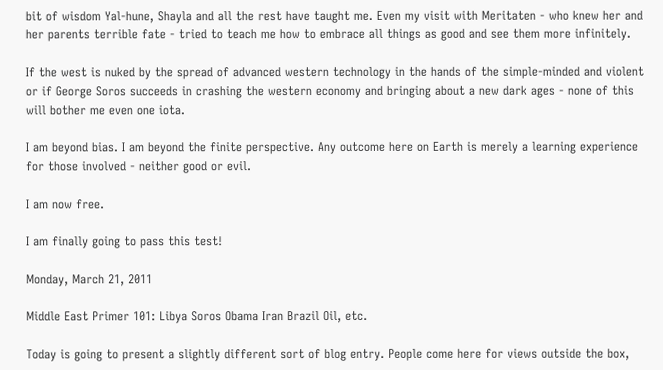bit of wisdom Yal-hune, Shayla and all the rest have taught me. Even my visit with Meritaten - who knew her and her parents terrible fate - tried to teach me how to embrace all things as good and see them more infinitely.

If the west is nuked by the spread of advanced western technology in the hands of the simple-minded and violent or if George Soros succeeds in crashing the western economy and bringing about a new dark ages - none of this will bother me even one iota.

I am beyond bias. I am beyond the finite perspective. Any outcome here on Earth is merely a learning experience for those involved - neither good or evil.

I am now free.

I am finally going to pass this test!

Monday, March 21, 2011

Middle East Primer 101: Libya Soros Obama Iran Brazil Oil, etc.

Today is going to present a slightly different sort of blog entry. People come here for views outside the box,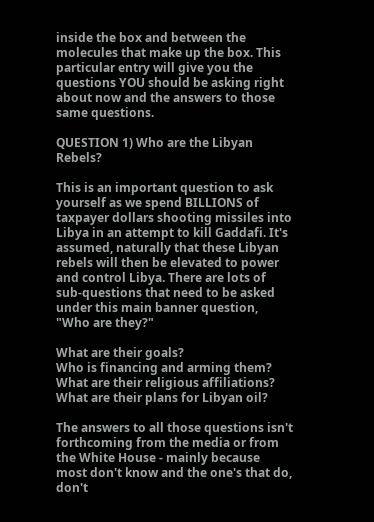inside the box and between the molecules that make up the box. This particular entry will give you the questions YOU should be asking right about now and the answers to those same questions.

QUESTION 1) Who are the Libyan Rebels?

This is an important question to ask yourself as we spend BILLIONS of taxpayer dollars shooting missiles into Libya in an attempt to kill Gaddafi. It's assumed, naturally that these Libyan rebels will then be elevated to power and control Libya. There are lots of sub-questions that need to be asked under this main banner question, "Who are they?"

What are their goals?
Who is financing and arming them?
What are their religious affiliations?
What are their plans for Libyan oil?

The answers to all those questions isn't forthcoming from the media or from the White House - mainly because most don't know and the one's that do, don't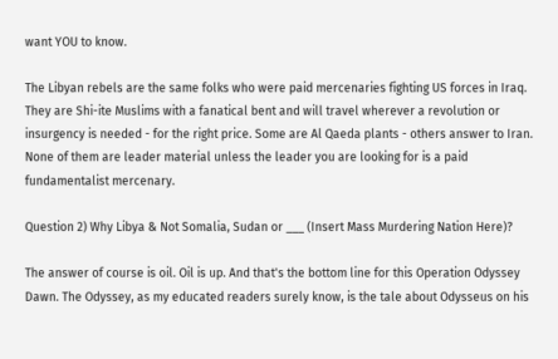want YOU to know.

The Libyan rebels are the same folks who were paid mercenaries fighting US forces in Iraq. They are Shi-ite Muslims with a fanatical bent and will travel wherever a revolution or insurgency is needed - for the right price. Some are Al Qaeda plants - others answer to Iran. None of them are leader material unless the leader you are looking for is a paid fundamentalist mercenary.

Question 2) Why Libya & Not Somalia, Sudan or ___ (Insert Mass Murdering Nation Here)?

The answer of course is oil. Oil is up. And that's the bottom line for this Operation Odyssey Dawn. The Odyssey, as my educated readers surely know, is the tale about Odysseus on his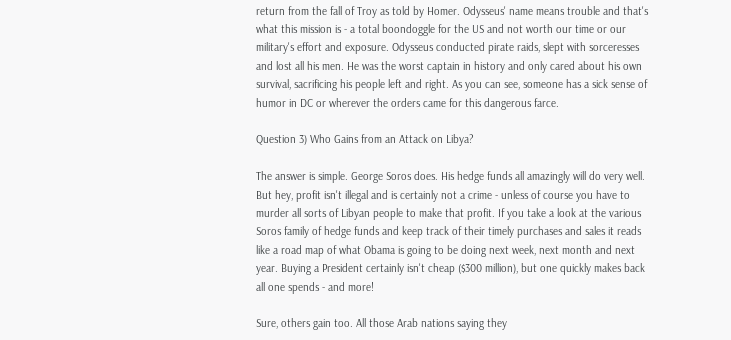return from the fall of Troy as told by Homer. Odysseus' name means trouble and that's what this mission is - a total boondoggle for the US and not worth our time or our military's effort and exposure. Odysseus conducted pirate raids, slept with sorceresses and lost all his men. He was the worst captain in history and only cared about his own survival, sacrificing his people left and right. As you can see, someone has a sick sense of humor in DC or wherever the orders came for this dangerous farce.

Question 3) Who Gains from an Attack on Libya?

The answer is simple. George Soros does. His hedge funds all amazingly will do very well. But hey, profit isn't illegal and is certainly not a crime - unless of course you have to murder all sorts of Libyan people to make that profit. If you take a look at the various Soros family of hedge funds and keep track of their timely purchases and sales it reads like a road map of what Obama is going to be doing next week, next month and next year. Buying a President certainly isn't cheap ($300 million), but one quickly makes back all one spends - and more!

Sure, others gain too. All those Arab nations saying they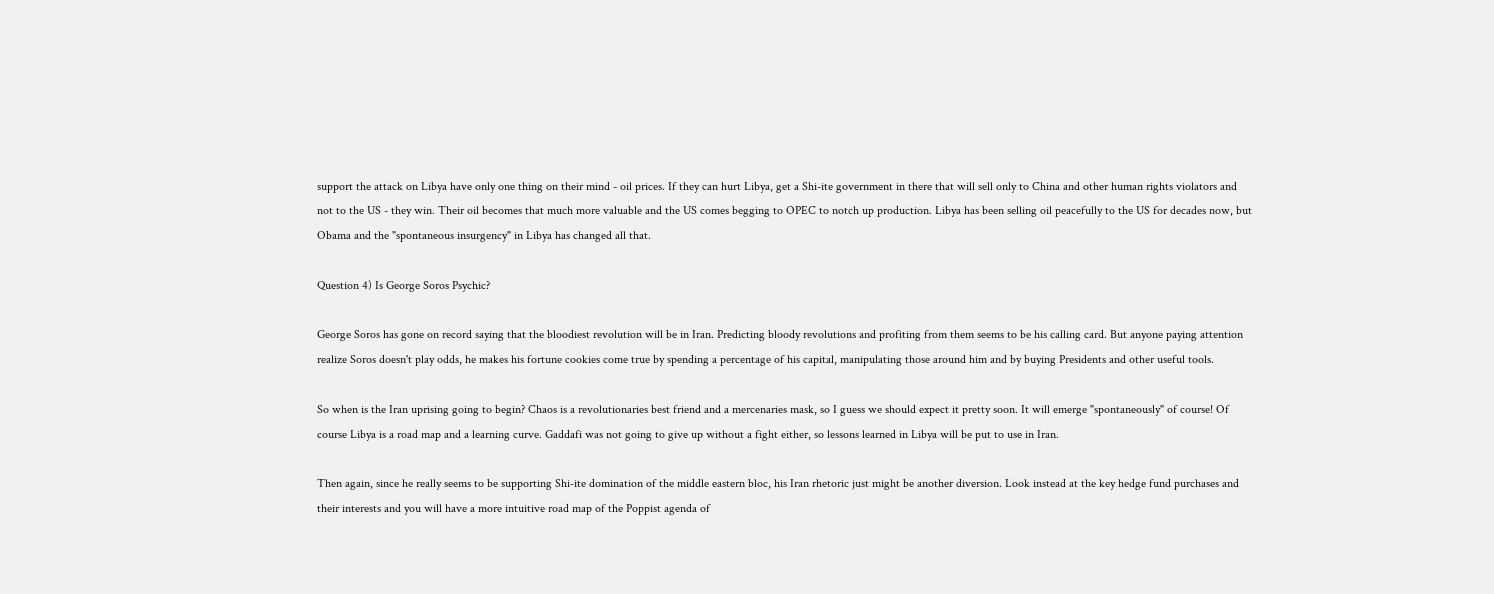support the attack on Libya have only one thing on their mind - oil prices. If they can hurt Libya, get a Shi-ite government in there that will sell only to China and other human rights violators and not to the US - they win. Their oil becomes that much more valuable and the US comes begging to OPEC to notch up production. Libya has been selling oil peacefully to the US for decades now, but Obama and the "spontaneous insurgency" in Libya has changed all that.

Question 4) Is George Soros Psychic?

George Soros has gone on record saying that the bloodiest revolution will be in Iran. Predicting bloody revolutions and profiting from them seems to be his calling card. But anyone paying attention realize Soros doesn't play odds, he makes his fortune cookies come true by spending a percentage of his capital, manipulating those around him and by buying Presidents and other useful tools.

So when is the Iran uprising going to begin? Chaos is a revolutionaries best friend and a mercenaries mask, so I guess we should expect it pretty soon. It will emerge "spontaneously" of course! Of course Libya is a road map and a learning curve. Gaddafi was not going to give up without a fight either, so lessons learned in Libya will be put to use in Iran.

Then again, since he really seems to be supporting Shi-ite domination of the middle eastern bloc, his Iran rhetoric just might be another diversion. Look instead at the key hedge fund purchases and their interests and you will have a more intuitive road map of the Poppist agenda of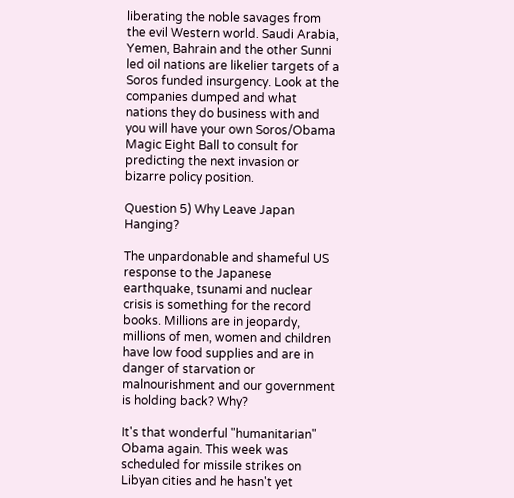liberating the noble savages from the evil Western world. Saudi Arabia, Yemen, Bahrain and the other Sunni led oil nations are likelier targets of a Soros funded insurgency. Look at the companies dumped and what nations they do business with and you will have your own Soros/Obama Magic Eight Ball to consult for predicting the next invasion or bizarre policy position.

Question 5) Why Leave Japan Hanging?

The unpardonable and shameful US response to the Japanese earthquake, tsunami and nuclear crisis is something for the record books. Millions are in jeopardy, millions of men, women and children have low food supplies and are in danger of starvation or malnourishment and our government is holding back? Why?

It's that wonderful "humanitarian" Obama again. This week was scheduled for missile strikes on Libyan cities and he hasn't yet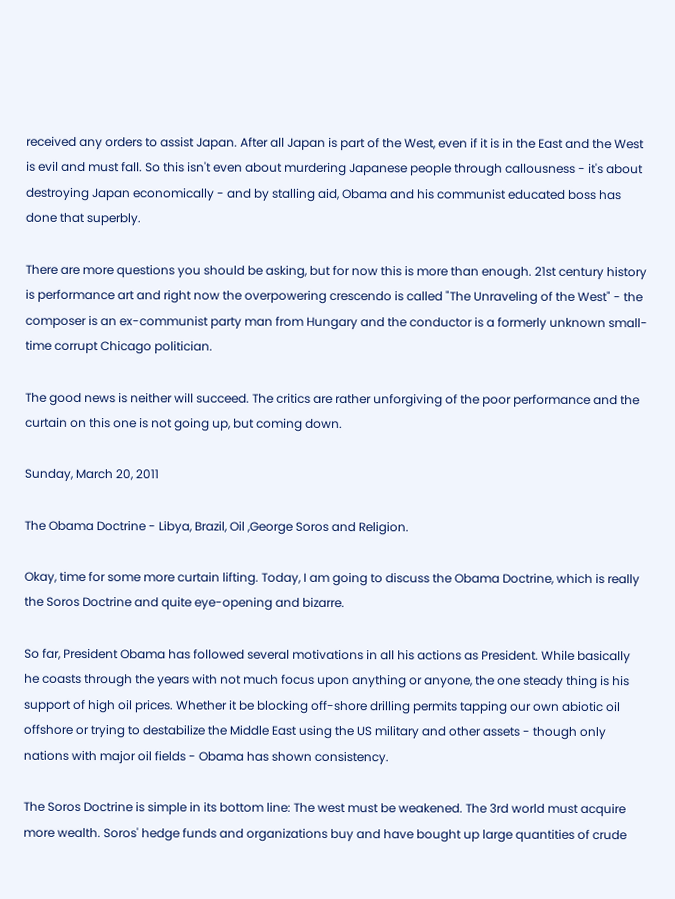received any orders to assist Japan. After all Japan is part of the West, even if it is in the East and the West is evil and must fall. So this isn't even about murdering Japanese people through callousness - it's about destroying Japan economically - and by stalling aid, Obama and his communist educated boss has done that superbly.

There are more questions you should be asking, but for now this is more than enough. 21st century history is performance art and right now the overpowering crescendo is called "The Unraveling of the West" - the composer is an ex-communist party man from Hungary and the conductor is a formerly unknown small-time corrupt Chicago politician.

The good news is neither will succeed. The critics are rather unforgiving of the poor performance and the curtain on this one is not going up, but coming down.

Sunday, March 20, 2011

The Obama Doctrine - Libya, Brazil, Oil ,George Soros and Religion.

Okay, time for some more curtain lifting. Today, I am going to discuss the Obama Doctrine, which is really the Soros Doctrine and quite eye-opening and bizarre.

So far, President Obama has followed several motivations in all his actions as President. While basically he coasts through the years with not much focus upon anything or anyone, the one steady thing is his support of high oil prices. Whether it be blocking off-shore drilling permits tapping our own abiotic oil offshore or trying to destabilize the Middle East using the US military and other assets - though only nations with major oil fields - Obama has shown consistency.

The Soros Doctrine is simple in its bottom line: The west must be weakened. The 3rd world must acquire more wealth. Soros' hedge funds and organizations buy and have bought up large quantities of crude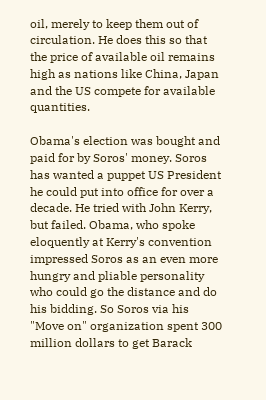oil, merely to keep them out of circulation. He does this so that the price of available oil remains high as nations like China, Japan and the US compete for available quantities.

Obama's election was bought and paid for by Soros' money. Soros has wanted a puppet US President he could put into office for over a decade. He tried with John Kerry, but failed. Obama, who spoke eloquently at Kerry's convention impressed Soros as an even more hungry and pliable personality who could go the distance and do his bidding. So Soros via his "Move on" organization spent 300 million dollars to get Barack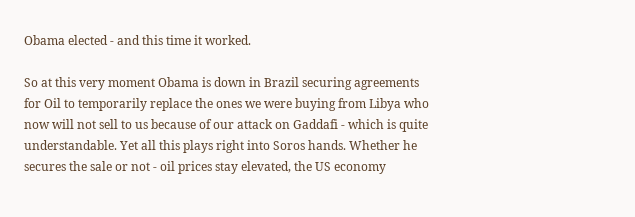Obama elected - and this time it worked.

So at this very moment Obama is down in Brazil securing agreements for Oil to temporarily replace the ones we were buying from Libya who now will not sell to us because of our attack on Gaddafi - which is quite understandable. Yet all this plays right into Soros hands. Whether he secures the sale or not - oil prices stay elevated, the US economy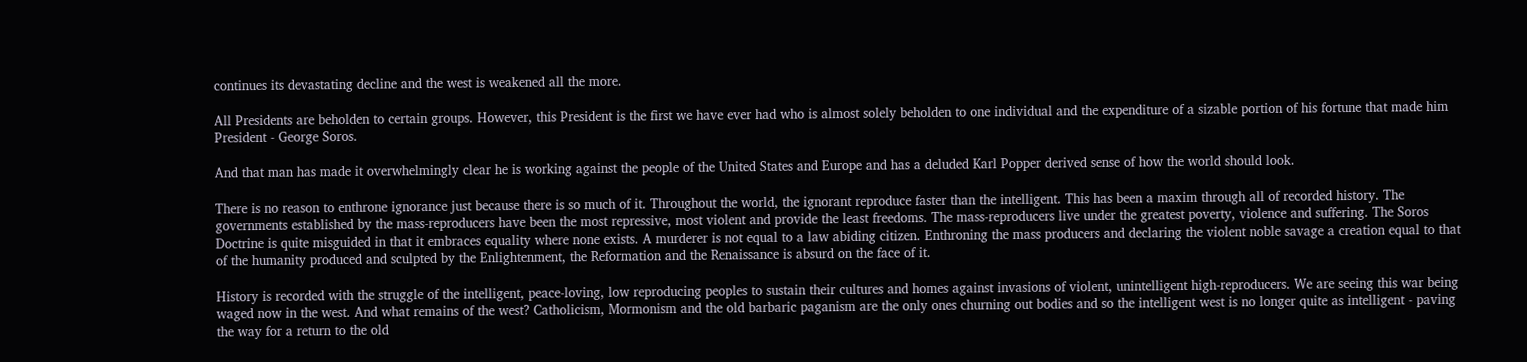continues its devastating decline and the west is weakened all the more.

All Presidents are beholden to certain groups. However, this President is the first we have ever had who is almost solely beholden to one individual and the expenditure of a sizable portion of his fortune that made him President - George Soros.

And that man has made it overwhelmingly clear he is working against the people of the United States and Europe and has a deluded Karl Popper derived sense of how the world should look.

There is no reason to enthrone ignorance just because there is so much of it. Throughout the world, the ignorant reproduce faster than the intelligent. This has been a maxim through all of recorded history. The governments established by the mass-reproducers have been the most repressive, most violent and provide the least freedoms. The mass-reproducers live under the greatest poverty, violence and suffering. The Soros Doctrine is quite misguided in that it embraces equality where none exists. A murderer is not equal to a law abiding citizen. Enthroning the mass producers and declaring the violent noble savage a creation equal to that of the humanity produced and sculpted by the Enlightenment, the Reformation and the Renaissance is absurd on the face of it.

History is recorded with the struggle of the intelligent, peace-loving, low reproducing peoples to sustain their cultures and homes against invasions of violent, unintelligent high-reproducers. We are seeing this war being waged now in the west. And what remains of the west? Catholicism, Mormonism and the old barbaric paganism are the only ones churning out bodies and so the intelligent west is no longer quite as intelligent - paving the way for a return to the old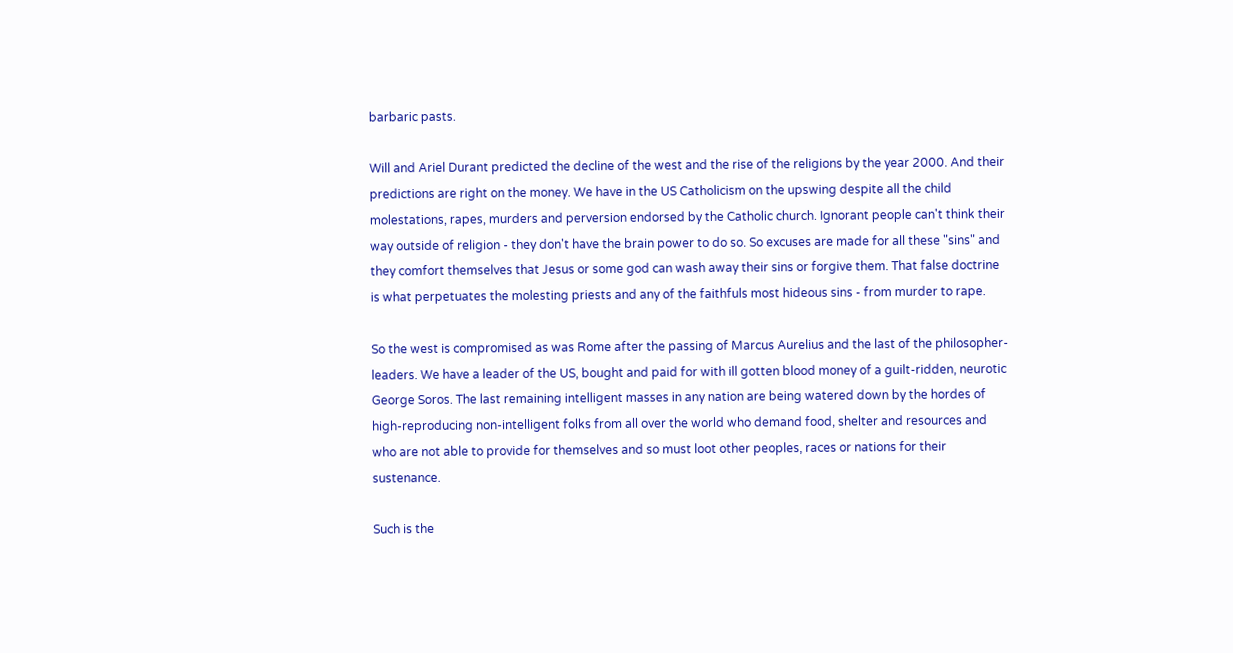barbaric pasts.

Will and Ariel Durant predicted the decline of the west and the rise of the religions by the year 2000. And their predictions are right on the money. We have in the US Catholicism on the upswing despite all the child molestations, rapes, murders and perversion endorsed by the Catholic church. Ignorant people can't think their way outside of religion - they don't have the brain power to do so. So excuses are made for all these "sins" and they comfort themselves that Jesus or some god can wash away their sins or forgive them. That false doctrine is what perpetuates the molesting priests and any of the faithfuls most hideous sins - from murder to rape.

So the west is compromised as was Rome after the passing of Marcus Aurelius and the last of the philosopher-leaders. We have a leader of the US, bought and paid for with ill gotten blood money of a guilt-ridden, neurotic George Soros. The last remaining intelligent masses in any nation are being watered down by the hordes of high-reproducing non-intelligent folks from all over the world who demand food, shelter and resources and who are not able to provide for themselves and so must loot other peoples, races or nations for their sustenance.

Such is the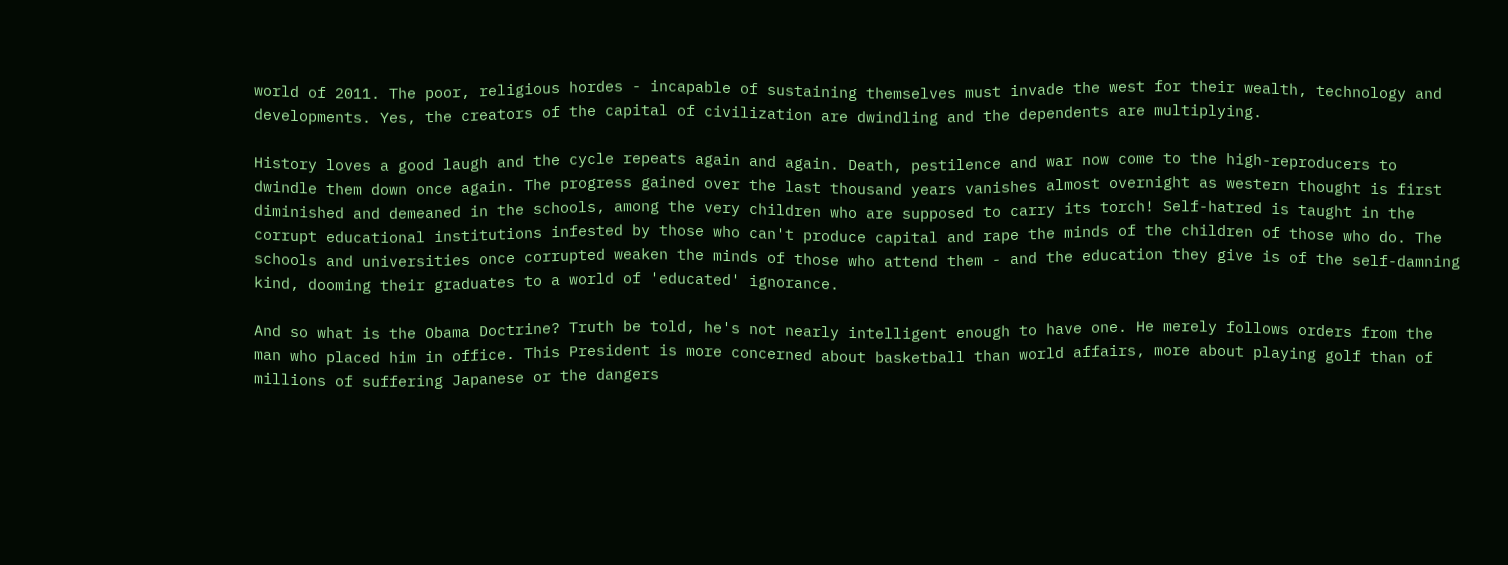world of 2011. The poor, religious hordes - incapable of sustaining themselves must invade the west for their wealth, technology and developments. Yes, the creators of the capital of civilization are dwindling and the dependents are multiplying.

History loves a good laugh and the cycle repeats again and again. Death, pestilence and war now come to the high-reproducers to dwindle them down once again. The progress gained over the last thousand years vanishes almost overnight as western thought is first diminished and demeaned in the schools, among the very children who are supposed to carry its torch! Self-hatred is taught in the corrupt educational institutions infested by those who can't produce capital and rape the minds of the children of those who do. The schools and universities once corrupted weaken the minds of those who attend them - and the education they give is of the self-damning kind, dooming their graduates to a world of 'educated' ignorance.

And so what is the Obama Doctrine? Truth be told, he's not nearly intelligent enough to have one. He merely follows orders from the man who placed him in office. This President is more concerned about basketball than world affairs, more about playing golf than of millions of suffering Japanese or the dangers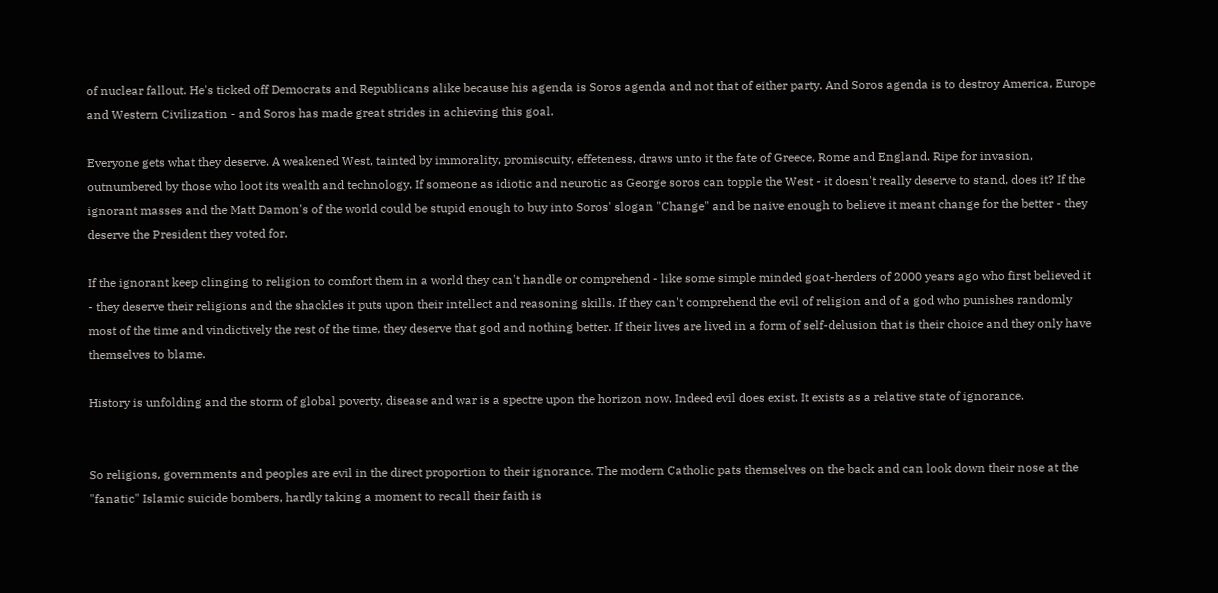of nuclear fallout. He's ticked off Democrats and Republicans alike because his agenda is Soros agenda and not that of either party. And Soros agenda is to destroy America, Europe and Western Civilization - and Soros has made great strides in achieving this goal.

Everyone gets what they deserve. A weakened West, tainted by immorality, promiscuity, effeteness, draws unto it the fate of Greece, Rome and England. Ripe for invasion, outnumbered by those who loot its wealth and technology. If someone as idiotic and neurotic as George soros can topple the West - it doesn't really deserve to stand, does it? If the ignorant masses and the Matt Damon's of the world could be stupid enough to buy into Soros' slogan "Change" and be naive enough to believe it meant change for the better - they deserve the President they voted for.

If the ignorant keep clinging to religion to comfort them in a world they can't handle or comprehend - like some simple minded goat-herders of 2000 years ago who first believed it - they deserve their religions and the shackles it puts upon their intellect and reasoning skills. If they can't comprehend the evil of religion and of a god who punishes randomly most of the time and vindictively the rest of the time, they deserve that god and nothing better. If their lives are lived in a form of self-delusion that is their choice and they only have themselves to blame.

History is unfolding and the storm of global poverty, disease and war is a spectre upon the horizon now. Indeed evil does exist. It exists as a relative state of ignorance.


So religions, governments and peoples are evil in the direct proportion to their ignorance. The modern Catholic pats themselves on the back and can look down their nose at the "fanatic" Islamic suicide bombers, hardly taking a moment to recall their faith is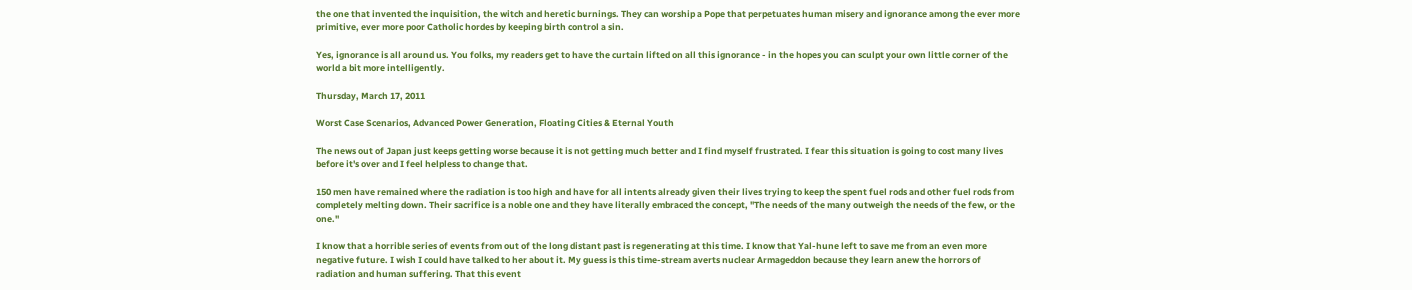the one that invented the inquisition, the witch and heretic burnings. They can worship a Pope that perpetuates human misery and ignorance among the ever more primitive, ever more poor Catholic hordes by keeping birth control a sin.

Yes, ignorance is all around us. You folks, my readers get to have the curtain lifted on all this ignorance - in the hopes you can sculpt your own little corner of the world a bit more intelligently.

Thursday, March 17, 2011

Worst Case Scenarios, Advanced Power Generation, Floating Cities & Eternal Youth

The news out of Japan just keeps getting worse because it is not getting much better and I find myself frustrated. I fear this situation is going to cost many lives before it's over and I feel helpless to change that.

150 men have remained where the radiation is too high and have for all intents already given their lives trying to keep the spent fuel rods and other fuel rods from completely melting down. Their sacrifice is a noble one and they have literally embraced the concept, "The needs of the many outweigh the needs of the few, or the one."

I know that a horrible series of events from out of the long distant past is regenerating at this time. I know that Yal-hune left to save me from an even more negative future. I wish I could have talked to her about it. My guess is this time-stream averts nuclear Armageddon because they learn anew the horrors of radiation and human suffering. That this event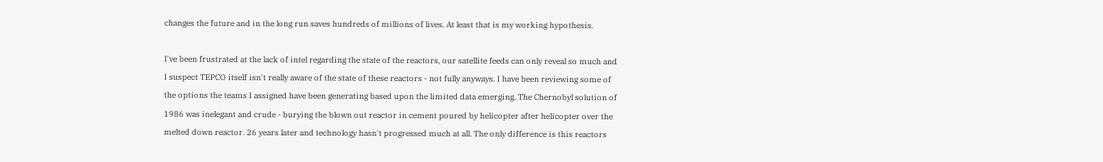changes the future and in the long run saves hundreds of millions of lives. At least that is my working hypothesis.

I've been frustrated at the lack of intel regarding the state of the reactors, our satellite feeds can only reveal so much and I suspect TEPCO itself isn't really aware of the state of these reactors - not fully anyways. I have been reviewing some of the options the teams I assigned have been generating based upon the limited data emerging. The Chernobyl solution of 1986 was inelegant and crude - burying the blown out reactor in cement poured by helicopter after helicopter over the melted down reactor. 26 years later and technology hasn't progressed much at all. The only difference is this reactors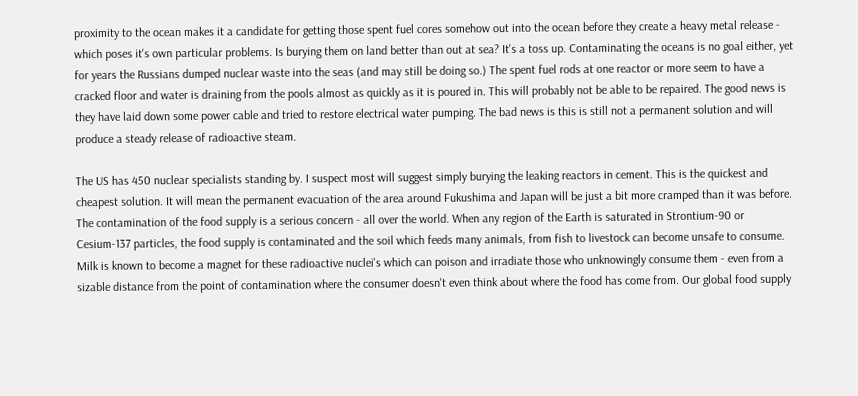proximity to the ocean makes it a candidate for getting those spent fuel cores somehow out into the ocean before they create a heavy metal release - which poses it's own particular problems. Is burying them on land better than out at sea? It's a toss up. Contaminating the oceans is no goal either, yet for years the Russians dumped nuclear waste into the seas (and may still be doing so.) The spent fuel rods at one reactor or more seem to have a cracked floor and water is draining from the pools almost as quickly as it is poured in. This will probably not be able to be repaired. The good news is they have laid down some power cable and tried to restore electrical water pumping. The bad news is this is still not a permanent solution and will produce a steady release of radioactive steam.

The US has 450 nuclear specialists standing by. I suspect most will suggest simply burying the leaking reactors in cement. This is the quickest and cheapest solution. It will mean the permanent evacuation of the area around Fukushima and Japan will be just a bit more cramped than it was before. The contamination of the food supply is a serious concern - all over the world. When any region of the Earth is saturated in Strontium-90 or Cesium-137 particles, the food supply is contaminated and the soil which feeds many animals, from fish to livestock can become unsafe to consume. Milk is known to become a magnet for these radioactive nuclei's which can poison and irradiate those who unknowingly consume them - even from a sizable distance from the point of contamination where the consumer doesn't even think about where the food has come from. Our global food supply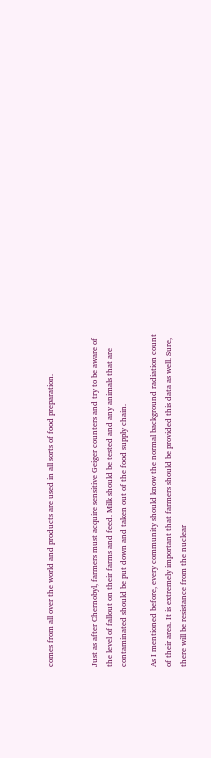comes from all over the world and products are used in all sorts of food preparation.


Just as after Chernobyl, farmers must acquire sensitive Geiger counters and try to be aware of the level of fallout on their farms and feed. Milk should be tested and any animals that are contaminated should be put down and taken out of the food supply chain.

As I mentioned before, every community should know the normal background radiation count of their area. It is extremely important that farmers should be provided this data as well. Sure, there will be resistance from the nuclear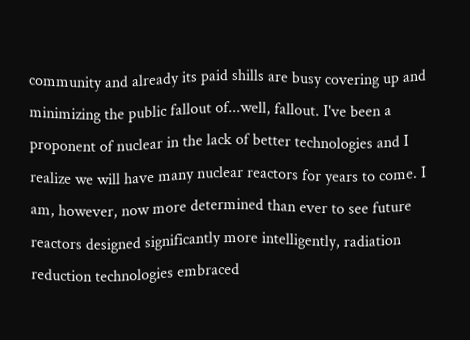community and already its paid shills are busy covering up and minimizing the public fallout of...well, fallout. I've been a proponent of nuclear in the lack of better technologies and I realize we will have many nuclear reactors for years to come. I am, however, now more determined than ever to see future reactors designed significantly more intelligently, radiation reduction technologies embraced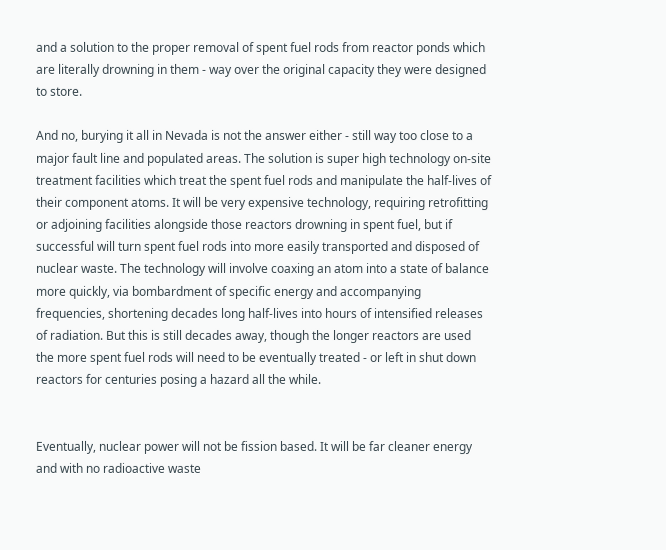and a solution to the proper removal of spent fuel rods from reactor ponds which are literally drowning in them - way over the original capacity they were designed to store.

And no, burying it all in Nevada is not the answer either - still way too close to a major fault line and populated areas. The solution is super high technology on-site treatment facilities which treat the spent fuel rods and manipulate the half-lives of their component atoms. It will be very expensive technology, requiring retrofitting or adjoining facilities alongside those reactors drowning in spent fuel, but if successful will turn spent fuel rods into more easily transported and disposed of nuclear waste. The technology will involve coaxing an atom into a state of balance more quickly, via bombardment of specific energy and accompanying frequencies, shortening decades long half-lives into hours of intensified releases of radiation. But this is still decades away, though the longer reactors are used the more spent fuel rods will need to be eventually treated - or left in shut down reactors for centuries posing a hazard all the while.


Eventually, nuclear power will not be fission based. It will be far cleaner energy and with no radioactive waste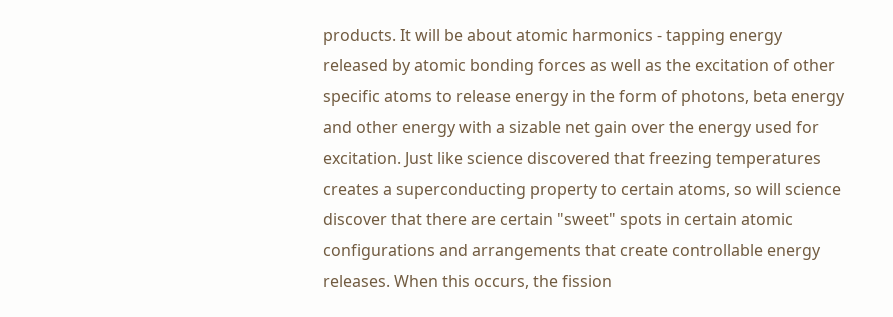products. It will be about atomic harmonics - tapping energy released by atomic bonding forces as well as the excitation of other specific atoms to release energy in the form of photons, beta energy and other energy with a sizable net gain over the energy used for excitation. Just like science discovered that freezing temperatures creates a superconducting property to certain atoms, so will science discover that there are certain "sweet" spots in certain atomic configurations and arrangements that create controllable energy releases. When this occurs, the fission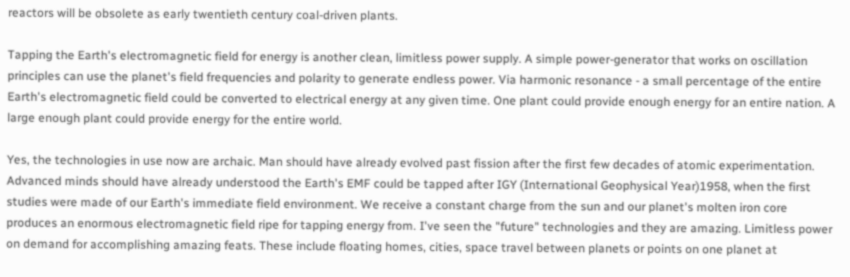reactors will be obsolete as early twentieth century coal-driven plants.

Tapping the Earth's electromagnetic field for energy is another clean, limitless power supply. A simple power-generator that works on oscillation principles can use the planet's field frequencies and polarity to generate endless power. Via harmonic resonance - a small percentage of the entire Earth's electromagnetic field could be converted to electrical energy at any given time. One plant could provide enough energy for an entire nation. A large enough plant could provide energy for the entire world.

Yes, the technologies in use now are archaic. Man should have already evolved past fission after the first few decades of atomic experimentation. Advanced minds should have already understood the Earth's EMF could be tapped after IGY (International Geophysical Year)1958, when the first studies were made of our Earth's immediate field environment. We receive a constant charge from the sun and our planet's molten iron core produces an enormous electromagnetic field ripe for tapping energy from. I've seen the "future" technologies and they are amazing. Limitless power on demand for accomplishing amazing feats. These include floating homes, cities, space travel between planets or points on one planet at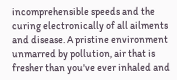incomprehensible speeds and the curing electronically of all ailments and disease. A pristine environment unmarred by pollution, air that is fresher than you've ever inhaled and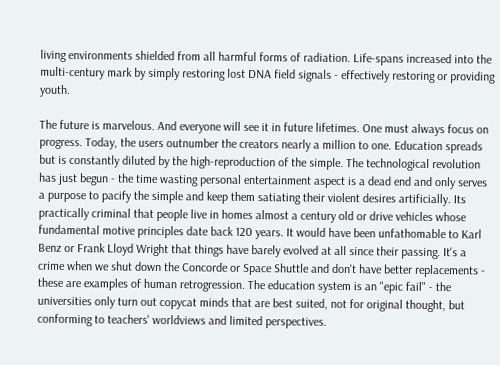living environments shielded from all harmful forms of radiation. Life-spans increased into the multi-century mark by simply restoring lost DNA field signals - effectively restoring or providing youth.

The future is marvelous. And everyone will see it in future lifetimes. One must always focus on progress. Today, the users outnumber the creators nearly a million to one. Education spreads but is constantly diluted by the high-reproduction of the simple. The technological revolution has just begun - the time wasting personal entertainment aspect is a dead end and only serves a purpose to pacify the simple and keep them satiating their violent desires artificially. Its practically criminal that people live in homes almost a century old or drive vehicles whose fundamental motive principles date back 120 years. It would have been unfathomable to Karl Benz or Frank Lloyd Wright that things have barely evolved at all since their passing. It's a crime when we shut down the Concorde or Space Shuttle and don't have better replacements - these are examples of human retrogression. The education system is an "epic fail" - the universities only turn out copycat minds that are best suited, not for original thought, but conforming to teachers' worldviews and limited perspectives.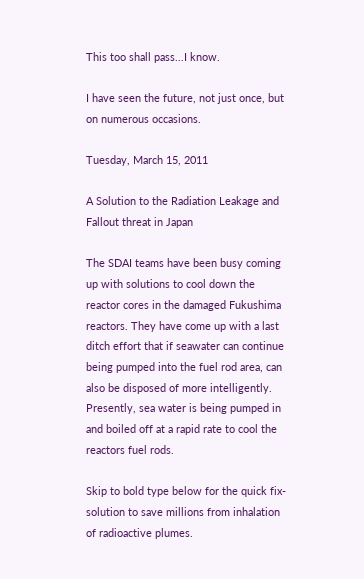This too shall pass...I know.

I have seen the future, not just once, but on numerous occasions.

Tuesday, March 15, 2011

A Solution to the Radiation Leakage and Fallout threat in Japan

The SDAI teams have been busy coming up with solutions to cool down the reactor cores in the damaged Fukushima reactors. They have come up with a last ditch effort that if seawater can continue being pumped into the fuel rod area, can also be disposed of more intelligently. Presently, sea water is being pumped in and boiled off at a rapid rate to cool the reactors fuel rods.

Skip to bold type below for the quick fix-solution to save millions from inhalation of radioactive plumes.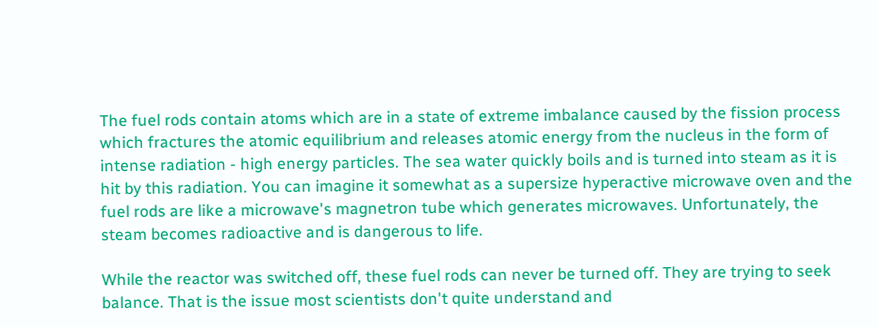The fuel rods contain atoms which are in a state of extreme imbalance caused by the fission process which fractures the atomic equilibrium and releases atomic energy from the nucleus in the form of intense radiation - high energy particles. The sea water quickly boils and is turned into steam as it is hit by this radiation. You can imagine it somewhat as a supersize hyperactive microwave oven and the fuel rods are like a microwave's magnetron tube which generates microwaves. Unfortunately, the steam becomes radioactive and is dangerous to life.

While the reactor was switched off, these fuel rods can never be turned off. They are trying to seek balance. That is the issue most scientists don't quite understand and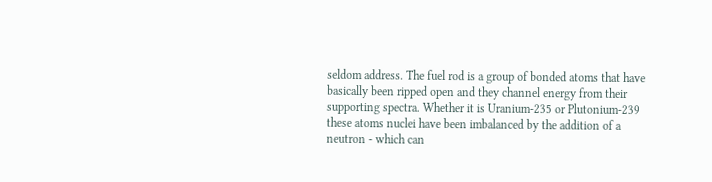seldom address. The fuel rod is a group of bonded atoms that have basically been ripped open and they channel energy from their supporting spectra. Whether it is Uranium-235 or Plutonium-239 these atoms nuclei have been imbalanced by the addition of a neutron - which can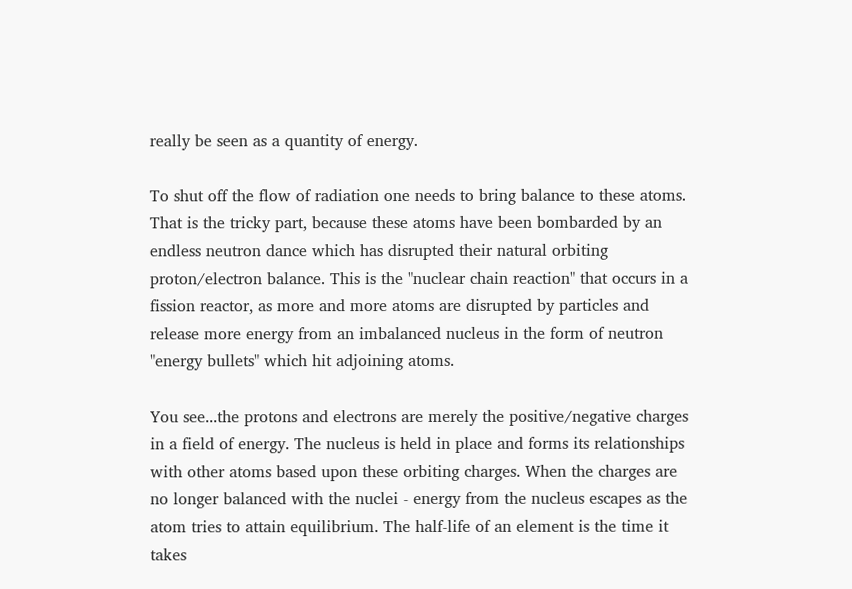really be seen as a quantity of energy.

To shut off the flow of radiation one needs to bring balance to these atoms. That is the tricky part, because these atoms have been bombarded by an endless neutron dance which has disrupted their natural orbiting proton/electron balance. This is the "nuclear chain reaction" that occurs in a fission reactor, as more and more atoms are disrupted by particles and release more energy from an imbalanced nucleus in the form of neutron "energy bullets" which hit adjoining atoms.

You see...the protons and electrons are merely the positive/negative charges in a field of energy. The nucleus is held in place and forms its relationships with other atoms based upon these orbiting charges. When the charges are no longer balanced with the nuclei - energy from the nucleus escapes as the atom tries to attain equilibrium. The half-life of an element is the time it takes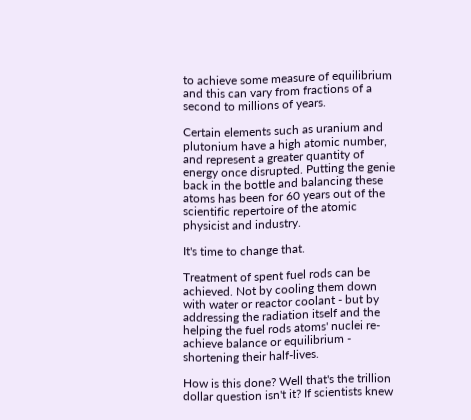to achieve some measure of equilibrium and this can vary from fractions of a second to millions of years.

Certain elements such as uranium and plutonium have a high atomic number, and represent a greater quantity of energy once disrupted. Putting the genie back in the bottle and balancing these atoms has been for 60 years out of the scientific repertoire of the atomic physicist and industry.

It's time to change that.

Treatment of spent fuel rods can be achieved. Not by cooling them down with water or reactor coolant - but by addressing the radiation itself and the helping the fuel rods atoms' nuclei re-achieve balance or equilibrium - shortening their half-lives.

How is this done? Well that's the trillion dollar question isn't it? If scientists knew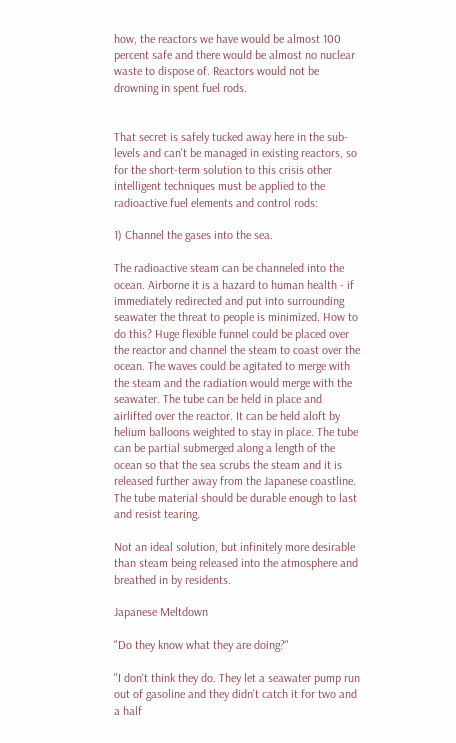how, the reactors we have would be almost 100 percent safe and there would be almost no nuclear waste to dispose of. Reactors would not be drowning in spent fuel rods.


That secret is safely tucked away here in the sub-levels and can't be managed in existing reactors, so for the short-term solution to this crisis other intelligent techniques must be applied to the radioactive fuel elements and control rods:

1) Channel the gases into the sea.

The radioactive steam can be channeled into the ocean. Airborne it is a hazard to human health - if immediately redirected and put into surrounding seawater the threat to people is minimized. How to do this? Huge flexible funnel could be placed over the reactor and channel the steam to coast over the ocean. The waves could be agitated to merge with the steam and the radiation would merge with the seawater. The tube can be held in place and airlifted over the reactor. It can be held aloft by helium balloons weighted to stay in place. The tube can be partial submerged along a length of the ocean so that the sea scrubs the steam and it is released further away from the Japanese coastline. The tube material should be durable enough to last and resist tearing.

Not an ideal solution, but infinitely more desirable than steam being released into the atmosphere and breathed in by residents.

Japanese Meltdown

"Do they know what they are doing?"

"I don't think they do. They let a seawater pump run out of gasoline and they didn't catch it for two and a half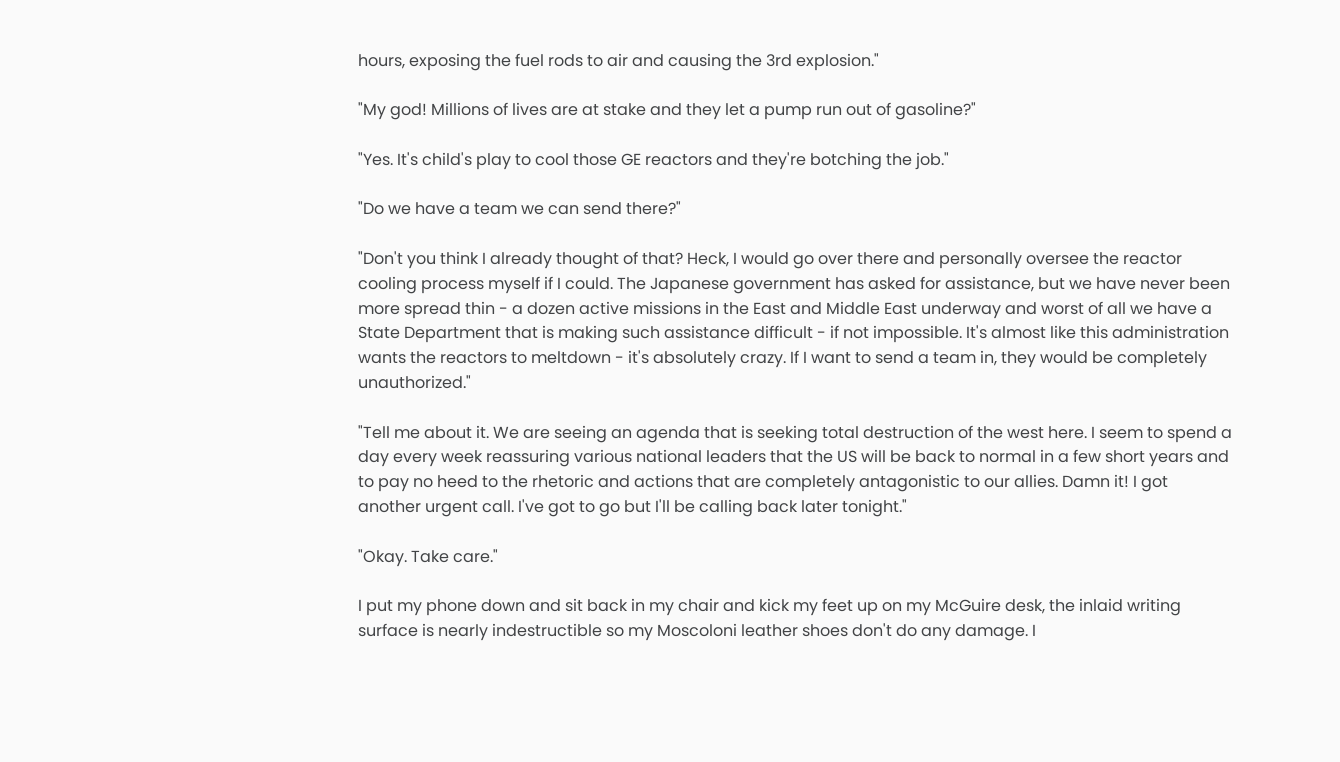hours, exposing the fuel rods to air and causing the 3rd explosion."

"My god! Millions of lives are at stake and they let a pump run out of gasoline?"

"Yes. It's child's play to cool those GE reactors and they're botching the job."

"Do we have a team we can send there?"

"Don't you think I already thought of that? Heck, I would go over there and personally oversee the reactor cooling process myself if I could. The Japanese government has asked for assistance, but we have never been more spread thin - a dozen active missions in the East and Middle East underway and worst of all we have a State Department that is making such assistance difficult - if not impossible. It's almost like this administration wants the reactors to meltdown - it's absolutely crazy. If I want to send a team in, they would be completely unauthorized."

"Tell me about it. We are seeing an agenda that is seeking total destruction of the west here. I seem to spend a day every week reassuring various national leaders that the US will be back to normal in a few short years and to pay no heed to the rhetoric and actions that are completely antagonistic to our allies. Damn it! I got another urgent call. I've got to go but I'll be calling back later tonight."

"Okay. Take care."

I put my phone down and sit back in my chair and kick my feet up on my McGuire desk, the inlaid writing surface is nearly indestructible so my Moscoloni leather shoes don't do any damage. I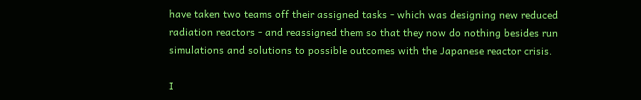have taken two teams off their assigned tasks - which was designing new reduced radiation reactors - and reassigned them so that they now do nothing besides run simulations and solutions to possible outcomes with the Japanese reactor crisis.

I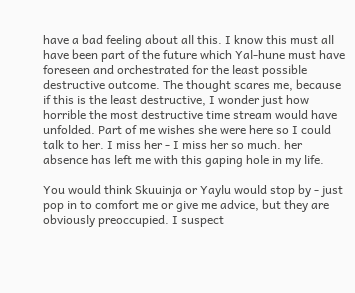have a bad feeling about all this. I know this must all have been part of the future which Yal-hune must have foreseen and orchestrated for the least possible destructive outcome. The thought scares me, because if this is the least destructive, I wonder just how horrible the most destructive time stream would have unfolded. Part of me wishes she were here so I could talk to her. I miss her - I miss her so much. her absence has left me with this gaping hole in my life.

You would think Skuuinja or Yaylu would stop by - just pop in to comfort me or give me advice, but they are obviously preoccupied. I suspect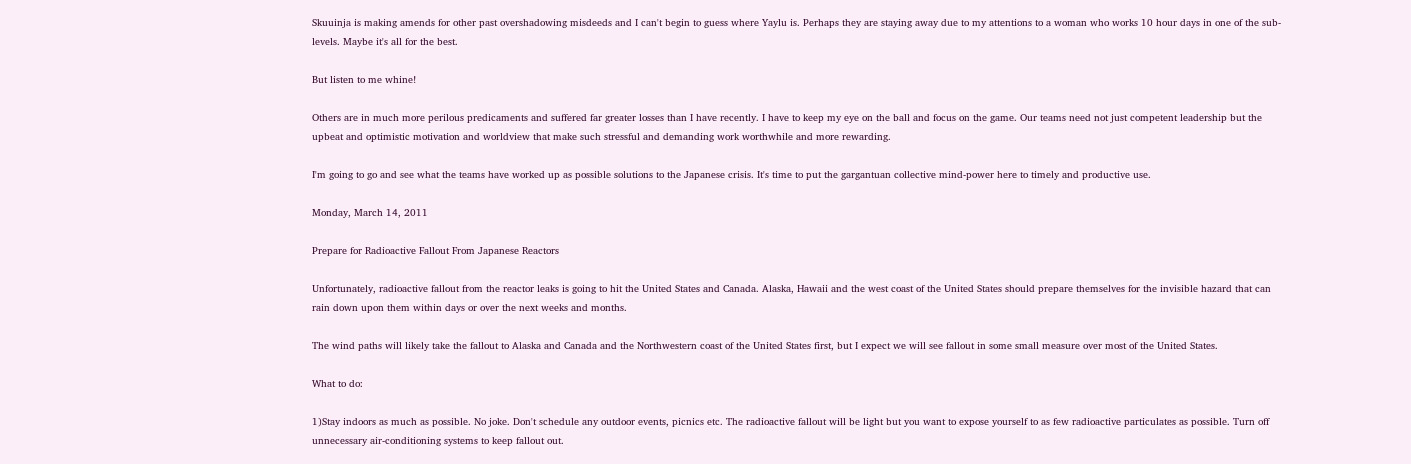Skuuinja is making amends for other past overshadowing misdeeds and I can't begin to guess where Yaylu is. Perhaps they are staying away due to my attentions to a woman who works 10 hour days in one of the sub-levels. Maybe it's all for the best.

But listen to me whine!

Others are in much more perilous predicaments and suffered far greater losses than I have recently. I have to keep my eye on the ball and focus on the game. Our teams need not just competent leadership but the upbeat and optimistic motivation and worldview that make such stressful and demanding work worthwhile and more rewarding.

I'm going to go and see what the teams have worked up as possible solutions to the Japanese crisis. It's time to put the gargantuan collective mind-power here to timely and productive use.

Monday, March 14, 2011

Prepare for Radioactive Fallout From Japanese Reactors

Unfortunately, radioactive fallout from the reactor leaks is going to hit the United States and Canada. Alaska, Hawaii and the west coast of the United States should prepare themselves for the invisible hazard that can rain down upon them within days or over the next weeks and months.

The wind paths will likely take the fallout to Alaska and Canada and the Northwestern coast of the United States first, but I expect we will see fallout in some small measure over most of the United States.

What to do:

1)Stay indoors as much as possible. No joke. Don't schedule any outdoor events, picnics etc. The radioactive fallout will be light but you want to expose yourself to as few radioactive particulates as possible. Turn off unnecessary air-conditioning systems to keep fallout out.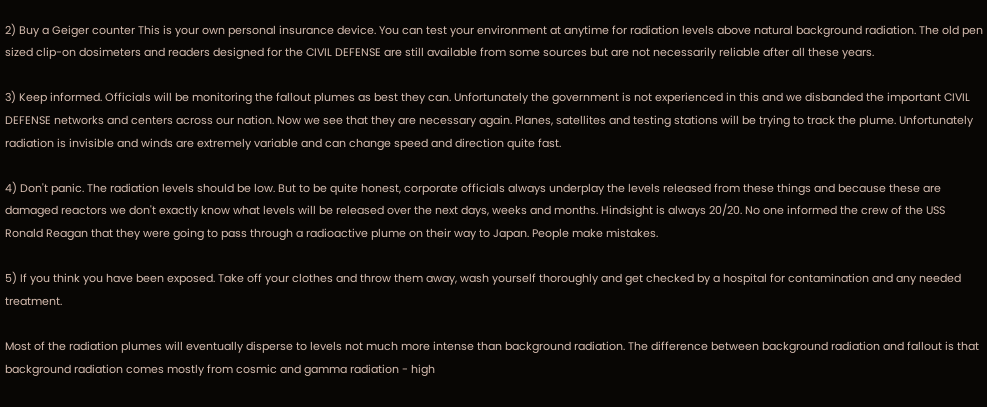2) Buy a Geiger counter This is your own personal insurance device. You can test your environment at anytime for radiation levels above natural background radiation. The old pen sized clip-on dosimeters and readers designed for the CIVIL DEFENSE are still available from some sources but are not necessarily reliable after all these years.

3) Keep informed. Officials will be monitoring the fallout plumes as best they can. Unfortunately the government is not experienced in this and we disbanded the important CIVIL DEFENSE networks and centers across our nation. Now we see that they are necessary again. Planes, satellites and testing stations will be trying to track the plume. Unfortunately radiation is invisible and winds are extremely variable and can change speed and direction quite fast.

4) Don't panic. The radiation levels should be low. But to be quite honest, corporate officials always underplay the levels released from these things and because these are damaged reactors we don't exactly know what levels will be released over the next days, weeks and months. Hindsight is always 20/20. No one informed the crew of the USS Ronald Reagan that they were going to pass through a radioactive plume on their way to Japan. People make mistakes.

5) If you think you have been exposed. Take off your clothes and throw them away, wash yourself thoroughly and get checked by a hospital for contamination and any needed treatment.

Most of the radiation plumes will eventually disperse to levels not much more intense than background radiation. The difference between background radiation and fallout is that background radiation comes mostly from cosmic and gamma radiation - high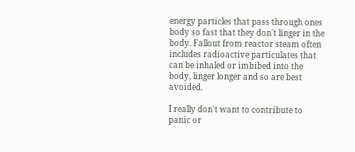energy particles that pass through ones body so fast that they don't linger in the body. Fallout from reactor steam often includes radioactive particulates that can be inhaled or imbibed into the body, linger longer and so are best avoided.

I really don't want to contribute to panic or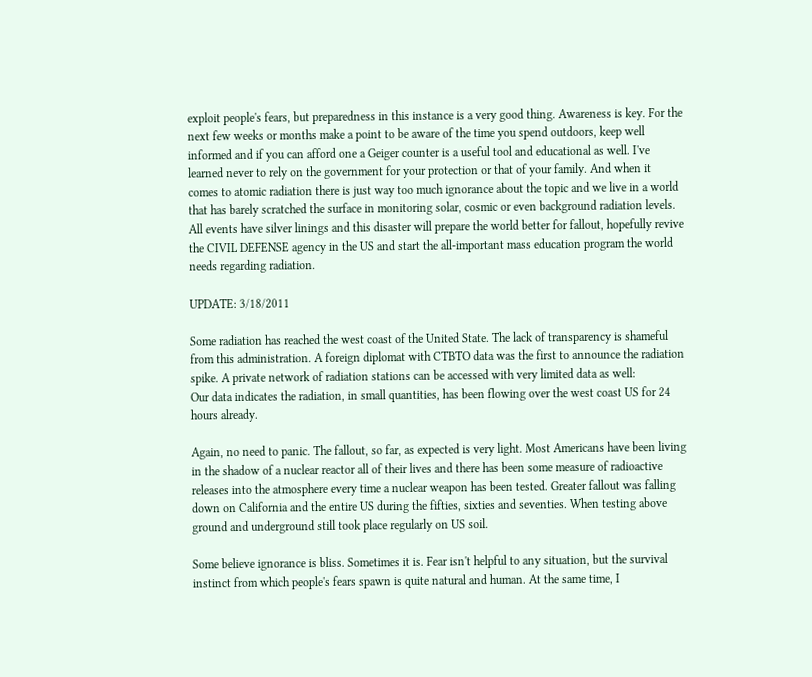exploit people's fears, but preparedness in this instance is a very good thing. Awareness is key. For the next few weeks or months make a point to be aware of the time you spend outdoors, keep well informed and if you can afford one a Geiger counter is a useful tool and educational as well. I've learned never to rely on the government for your protection or that of your family. And when it comes to atomic radiation there is just way too much ignorance about the topic and we live in a world that has barely scratched the surface in monitoring solar, cosmic or even background radiation levels. All events have silver linings and this disaster will prepare the world better for fallout, hopefully revive the CIVIL DEFENSE agency in the US and start the all-important mass education program the world needs regarding radiation.

UPDATE: 3/18/2011

Some radiation has reached the west coast of the United State. The lack of transparency is shameful from this administration. A foreign diplomat with CTBTO data was the first to announce the radiation spike. A private network of radiation stations can be accessed with very limited data as well:
Our data indicates the radiation, in small quantities, has been flowing over the west coast US for 24 hours already.

Again, no need to panic. The fallout, so far, as expected is very light. Most Americans have been living in the shadow of a nuclear reactor all of their lives and there has been some measure of radioactive releases into the atmosphere every time a nuclear weapon has been tested. Greater fallout was falling down on California and the entire US during the fifties, sixties and seventies. When testing above ground and underground still took place regularly on US soil.

Some believe ignorance is bliss. Sometimes it is. Fear isn't helpful to any situation, but the survival instinct from which people's fears spawn is quite natural and human. At the same time, I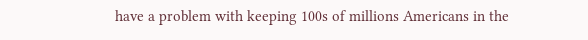have a problem with keeping 100s of millions Americans in the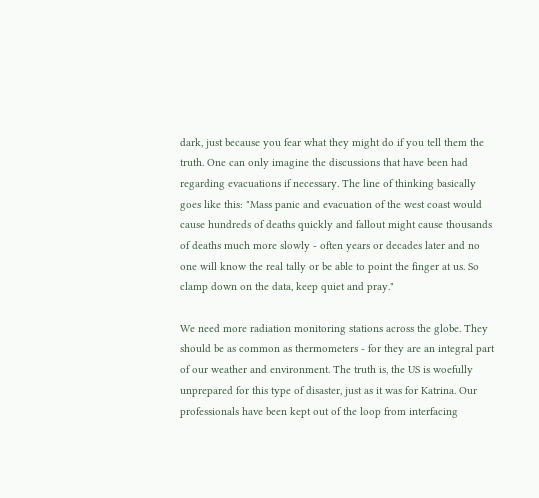dark, just because you fear what they might do if you tell them the truth. One can only imagine the discussions that have been had regarding evacuations if necessary. The line of thinking basically goes like this: "Mass panic and evacuation of the west coast would cause hundreds of deaths quickly and fallout might cause thousands of deaths much more slowly - often years or decades later and no one will know the real tally or be able to point the finger at us. So clamp down on the data, keep quiet and pray."

We need more radiation monitoring stations across the globe. They should be as common as thermometers - for they are an integral part of our weather and environment. The truth is, the US is woefully unprepared for this type of disaster, just as it was for Katrina. Our professionals have been kept out of the loop from interfacing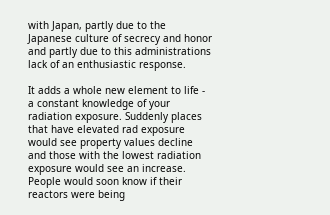with Japan, partly due to the Japanese culture of secrecy and honor and partly due to this administrations lack of an enthusiastic response.

It adds a whole new element to life - a constant knowledge of your radiation exposure. Suddenly places that have elevated rad exposure would see property values decline and those with the lowest radiation exposure would see an increase. People would soon know if their reactors were being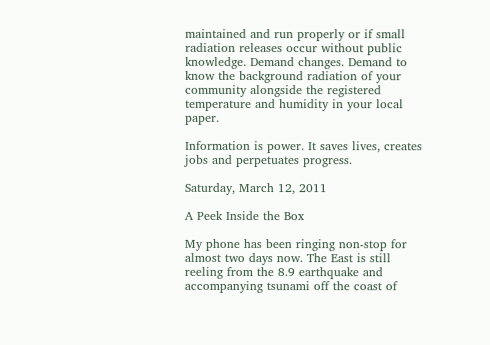maintained and run properly or if small radiation releases occur without public knowledge. Demand changes. Demand to know the background radiation of your community alongside the registered temperature and humidity in your local paper.

Information is power. It saves lives, creates jobs and perpetuates progress.

Saturday, March 12, 2011

A Peek Inside the Box

My phone has been ringing non-stop for almost two days now. The East is still reeling from the 8.9 earthquake and accompanying tsunami off the coast of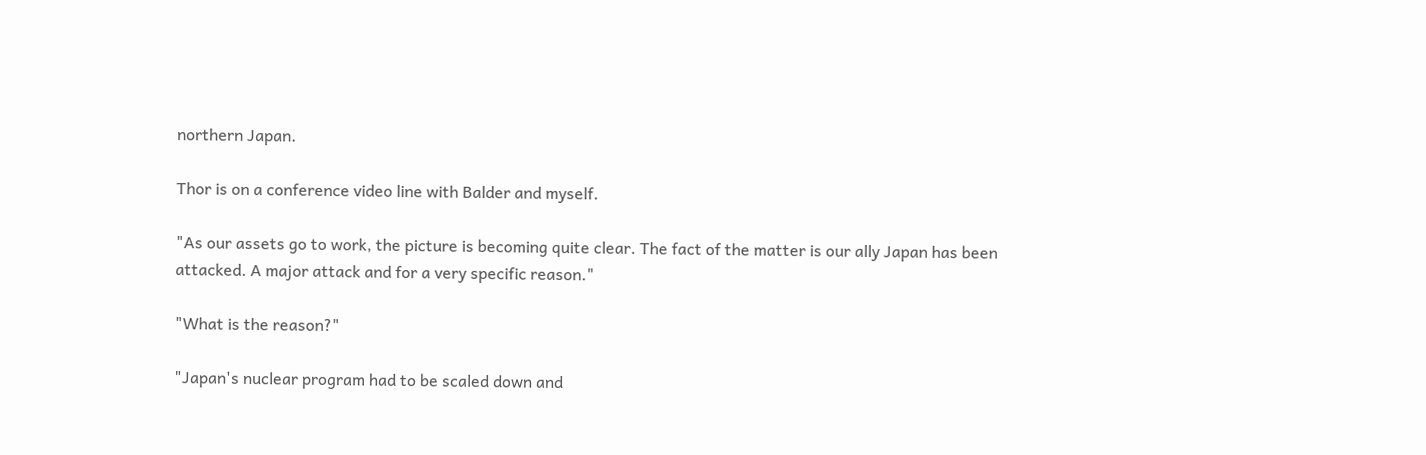northern Japan.

Thor is on a conference video line with Balder and myself.

"As our assets go to work, the picture is becoming quite clear. The fact of the matter is our ally Japan has been attacked. A major attack and for a very specific reason."

"What is the reason?"

"Japan's nuclear program had to be scaled down and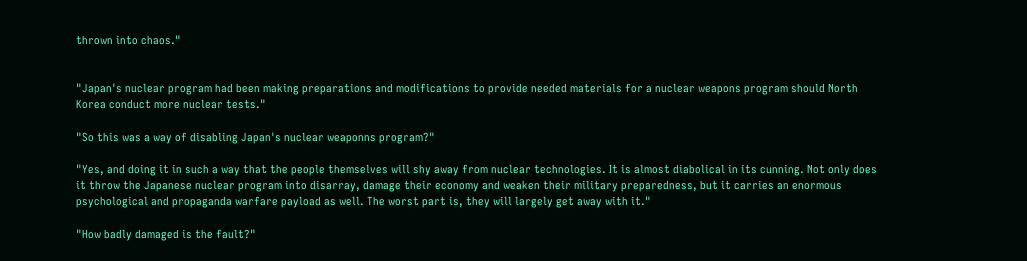thrown into chaos."


"Japan's nuclear program had been making preparations and modifications to provide needed materials for a nuclear weapons program should North Korea conduct more nuclear tests."

"So this was a way of disabling Japan's nuclear weaponns program?"

"Yes, and doing it in such a way that the people themselves will shy away from nuclear technologies. It is almost diabolical in its cunning. Not only does it throw the Japanese nuclear program into disarray, damage their economy and weaken their military preparedness, but it carries an enormous psychological and propaganda warfare payload as well. The worst part is, they will largely get away with it."

"How badly damaged is the fault?"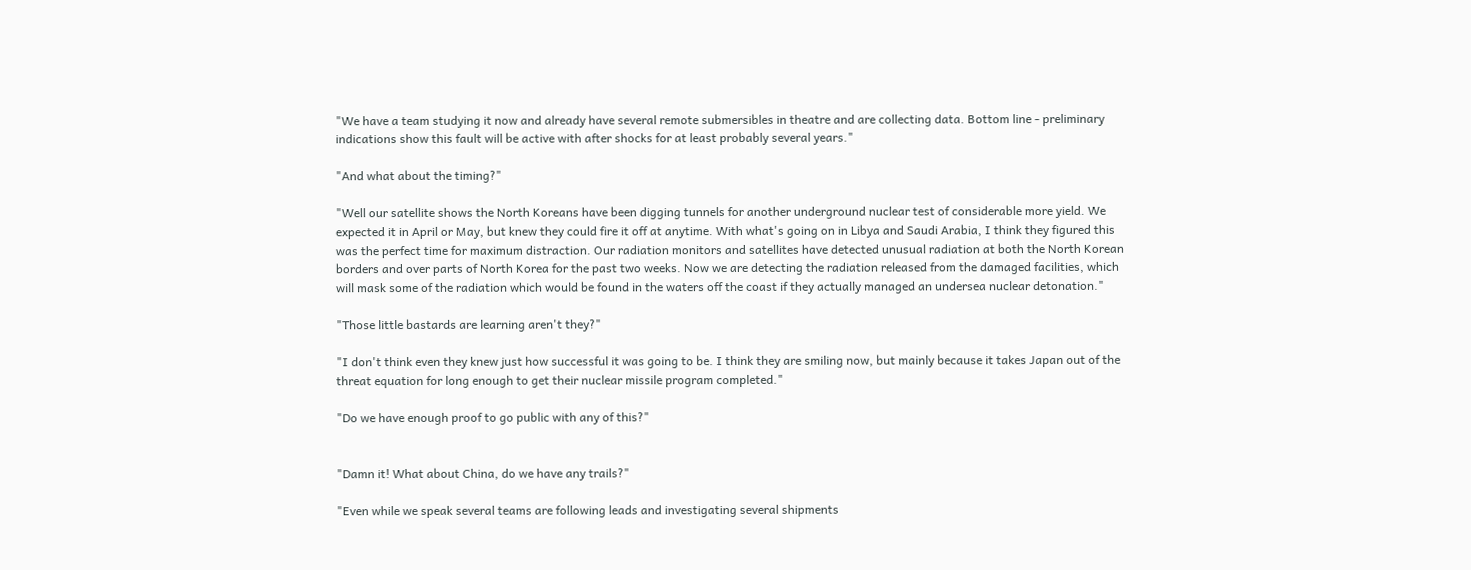"We have a team studying it now and already have several remote submersibles in theatre and are collecting data. Bottom line - preliminary indications show this fault will be active with after shocks for at least probably several years."

"And what about the timing?"

"Well our satellite shows the North Koreans have been digging tunnels for another underground nuclear test of considerable more yield. We expected it in April or May, but knew they could fire it off at anytime. With what's going on in Libya and Saudi Arabia, I think they figured this was the perfect time for maximum distraction. Our radiation monitors and satellites have detected unusual radiation at both the North Korean borders and over parts of North Korea for the past two weeks. Now we are detecting the radiation released from the damaged facilities, which will mask some of the radiation which would be found in the waters off the coast if they actually managed an undersea nuclear detonation."

"Those little bastards are learning aren't they?"

"I don't think even they knew just how successful it was going to be. I think they are smiling now, but mainly because it takes Japan out of the threat equation for long enough to get their nuclear missile program completed."

"Do we have enough proof to go public with any of this?"


"Damn it! What about China, do we have any trails?"

"Even while we speak several teams are following leads and investigating several shipments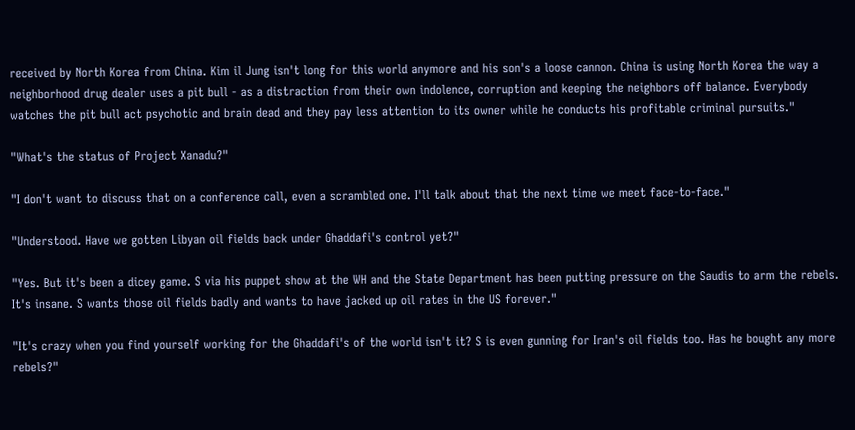received by North Korea from China. Kim il Jung isn't long for this world anymore and his son's a loose cannon. China is using North Korea the way a neighborhood drug dealer uses a pit bull - as a distraction from their own indolence, corruption and keeping the neighbors off balance. Everybody watches the pit bull act psychotic and brain dead and they pay less attention to its owner while he conducts his profitable criminal pursuits."

"What's the status of Project Xanadu?"

"I don't want to discuss that on a conference call, even a scrambled one. I'll talk about that the next time we meet face-to-face."

"Understood. Have we gotten Libyan oil fields back under Ghaddafi's control yet?"

"Yes. But it's been a dicey game. S via his puppet show at the WH and the State Department has been putting pressure on the Saudis to arm the rebels. It's insane. S wants those oil fields badly and wants to have jacked up oil rates in the US forever."

"It's crazy when you find yourself working for the Ghaddafi's of the world isn't it? S is even gunning for Iran's oil fields too. Has he bought any more rebels?"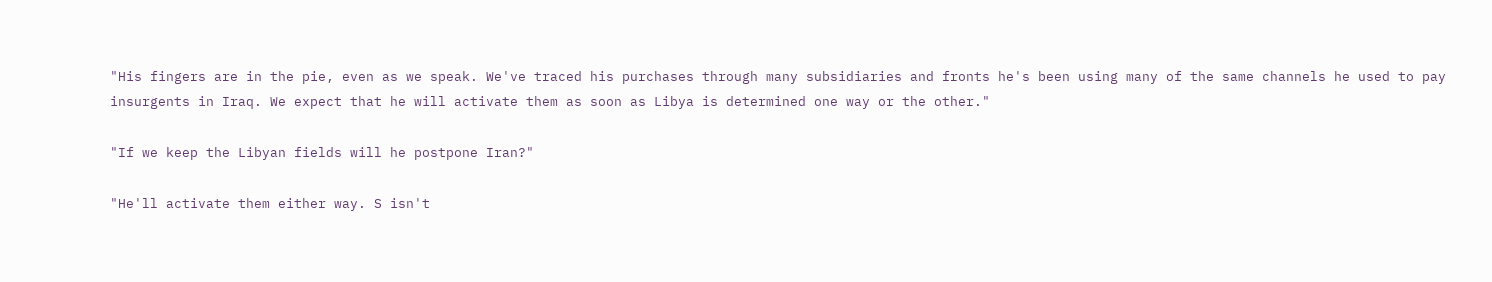"His fingers are in the pie, even as we speak. We've traced his purchases through many subsidiaries and fronts he's been using many of the same channels he used to pay insurgents in Iraq. We expect that he will activate them as soon as Libya is determined one way or the other."

"If we keep the Libyan fields will he postpone Iran?"

"He'll activate them either way. S isn't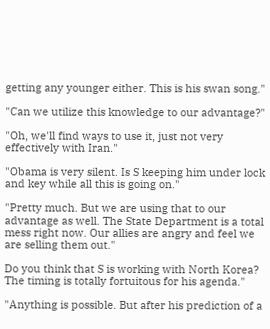getting any younger either. This is his swan song."

"Can we utilize this knowledge to our advantage?"

"Oh, we'll find ways to use it, just not very effectively with Iran."

"Obama is very silent. Is S keeping him under lock and key while all this is going on."

"Pretty much. But we are using that to our advantage as well. The State Department is a total mess right now. Our allies are angry and feel we are selling them out."

Do you think that S is working with North Korea? The timing is totally fortuitous for his agenda."

"Anything is possible. But after his prediction of a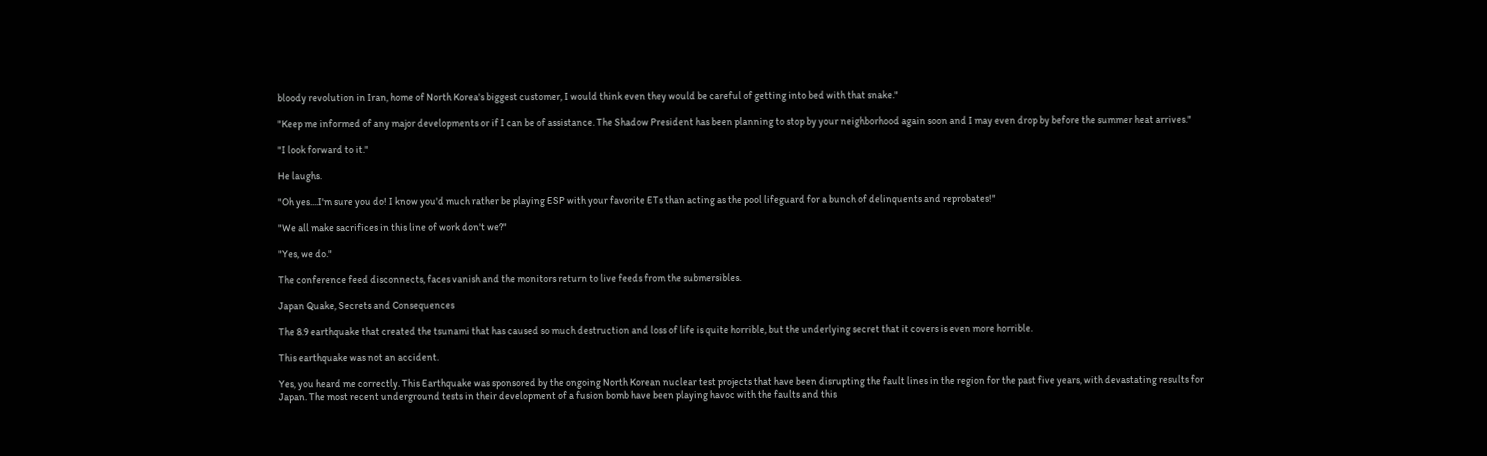bloody revolution in Iran, home of North Korea's biggest customer, I would think even they would be careful of getting into bed with that snake."

"Keep me informed of any major developments or if I can be of assistance. The Shadow President has been planning to stop by your neighborhood again soon and I may even drop by before the summer heat arrives."

"I look forward to it."

He laughs.

"Oh yes....I'm sure you do! I know you'd much rather be playing ESP with your favorite ETs than acting as the pool lifeguard for a bunch of delinquents and reprobates!"

"We all make sacrifices in this line of work don't we?"

"Yes, we do."

The conference feed disconnects, faces vanish and the monitors return to live feeds from the submersibles.

Japan Quake, Secrets and Consequences

The 8.9 earthquake that created the tsunami that has caused so much destruction and loss of life is quite horrible, but the underlying secret that it covers is even more horrible.

This earthquake was not an accident.

Yes, you heard me correctly. This Earthquake was sponsored by the ongoing North Korean nuclear test projects that have been disrupting the fault lines in the region for the past five years, with devastating results for Japan. The most recent underground tests in their development of a fusion bomb have been playing havoc with the faults and this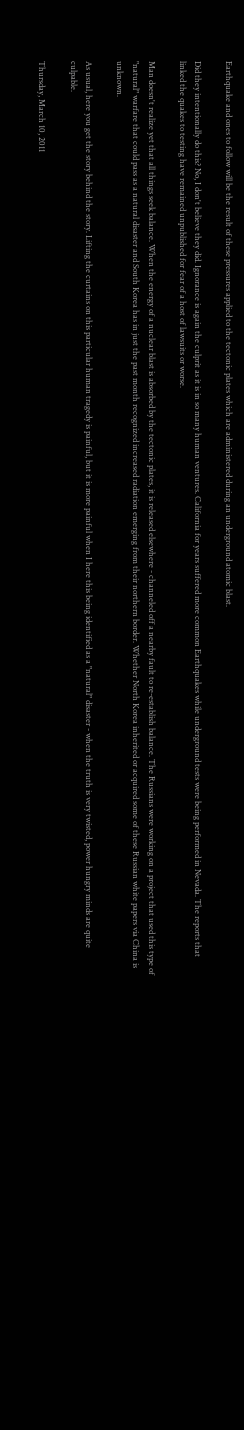Earthquake and ones to follow will be the result of these pressures applied to the tectonic plates which are administered during an underground atomic blast.

Did they intentionally do this? No, I don't believe they did. Ignorance is again the culprit as it is in so many human ventures. California for years suffered more common Earthquakes while underground tests were being performed in Nevada. The reports that linked the quakes to testing have remained unpublished for fear of a host of lawsuits or worse.

Man doesn't realize yet that all things seek balance. When the energy of a nuclear blast is absorbed by the tectonic plates, it is released elsewhere - channeled off a nearby fault to re-establish balance. The Russians were working on a project that used this type of "natural" warfare that could pass as a natural disaster and South Korea has in just the past month recognized increased radiation emerging from their northern border. Whether North Korea inherited or acquired some of these Russian white papers via China is unknown.

As usual, here you get the story behind the story. Lifting the curtains on this particular human tragedy is painful, but it is more painful when I here this being identified as a "natural" disaster - when the truth is very twisted, power hungry minds are quite culpable.

Thursday, March 10, 2011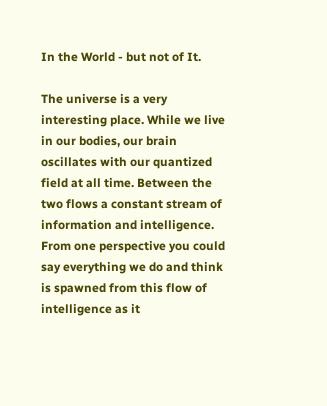In the World - but not of It.

The universe is a very interesting place. While we live in our bodies, our brain oscillates with our quantized field at all time. Between the two flows a constant stream of information and intelligence. From one perspective you could say everything we do and think is spawned from this flow of intelligence as it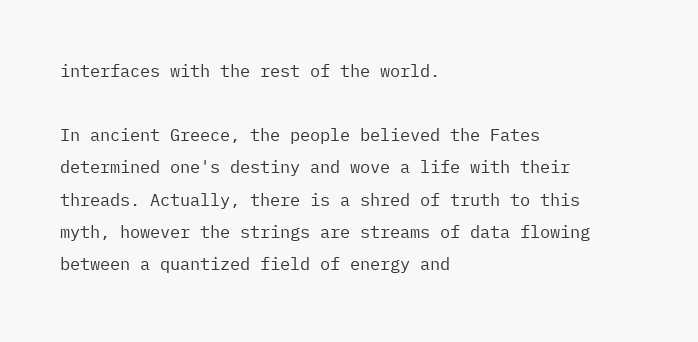interfaces with the rest of the world.

In ancient Greece, the people believed the Fates determined one's destiny and wove a life with their threads. Actually, there is a shred of truth to this myth, however the strings are streams of data flowing between a quantized field of energy and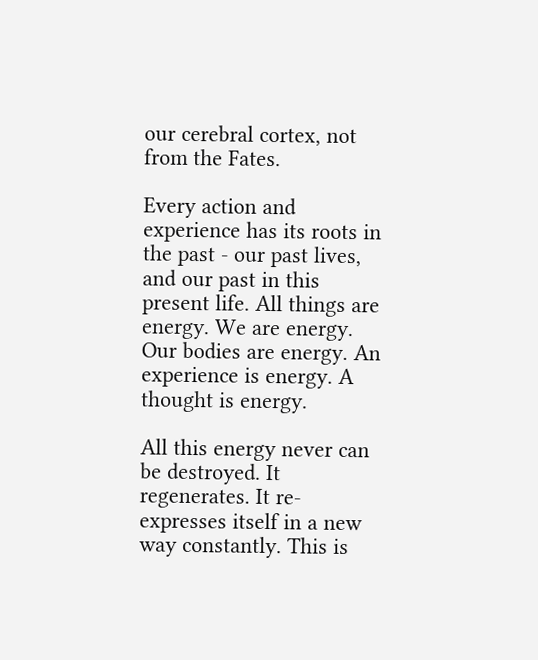our cerebral cortex, not from the Fates.

Every action and experience has its roots in the past - our past lives, and our past in this present life. All things are energy. We are energy. Our bodies are energy. An experience is energy. A thought is energy.

All this energy never can be destroyed. It regenerates. It re-expresses itself in a new way constantly. This is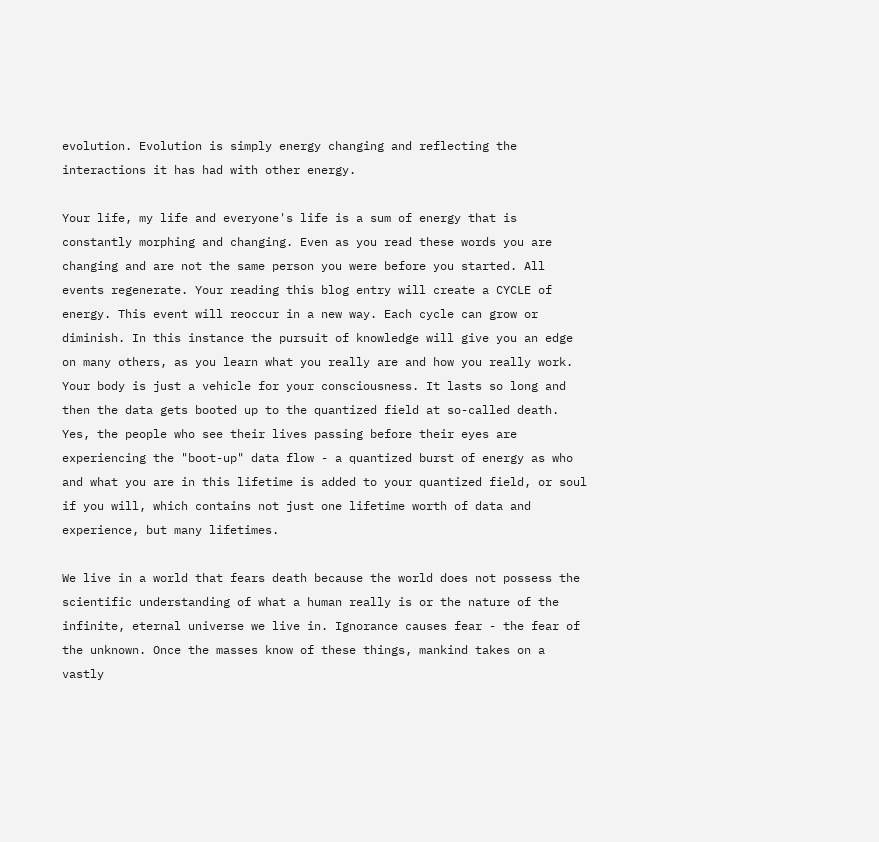evolution. Evolution is simply energy changing and reflecting the interactions it has had with other energy.

Your life, my life and everyone's life is a sum of energy that is constantly morphing and changing. Even as you read these words you are changing and are not the same person you were before you started. All events regenerate. Your reading this blog entry will create a CYCLE of energy. This event will reoccur in a new way. Each cycle can grow or diminish. In this instance the pursuit of knowledge will give you an edge on many others, as you learn what you really are and how you really work. Your body is just a vehicle for your consciousness. It lasts so long and then the data gets booted up to the quantized field at so-called death. Yes, the people who see their lives passing before their eyes are experiencing the "boot-up" data flow - a quantized burst of energy as who and what you are in this lifetime is added to your quantized field, or soul if you will, which contains not just one lifetime worth of data and experience, but many lifetimes.

We live in a world that fears death because the world does not possess the scientific understanding of what a human really is or the nature of the infinite, eternal universe we live in. Ignorance causes fear - the fear of the unknown. Once the masses know of these things, mankind takes on a vastly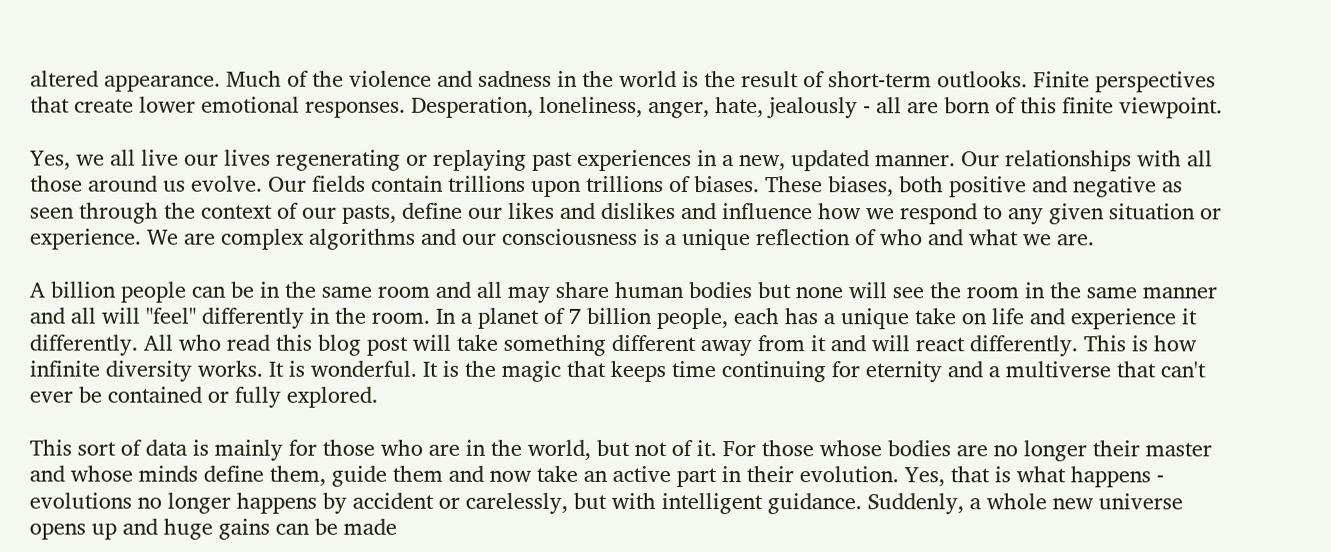altered appearance. Much of the violence and sadness in the world is the result of short-term outlooks. Finite perspectives that create lower emotional responses. Desperation, loneliness, anger, hate, jealously - all are born of this finite viewpoint.

Yes, we all live our lives regenerating or replaying past experiences in a new, updated manner. Our relationships with all those around us evolve. Our fields contain trillions upon trillions of biases. These biases, both positive and negative as seen through the context of our pasts, define our likes and dislikes and influence how we respond to any given situation or experience. We are complex algorithms and our consciousness is a unique reflection of who and what we are.

A billion people can be in the same room and all may share human bodies but none will see the room in the same manner and all will "feel" differently in the room. In a planet of 7 billion people, each has a unique take on life and experience it differently. All who read this blog post will take something different away from it and will react differently. This is how infinite diversity works. It is wonderful. It is the magic that keeps time continuing for eternity and a multiverse that can't ever be contained or fully explored.

This sort of data is mainly for those who are in the world, but not of it. For those whose bodies are no longer their master and whose minds define them, guide them and now take an active part in their evolution. Yes, that is what happens - evolutions no longer happens by accident or carelessly, but with intelligent guidance. Suddenly, a whole new universe opens up and huge gains can be made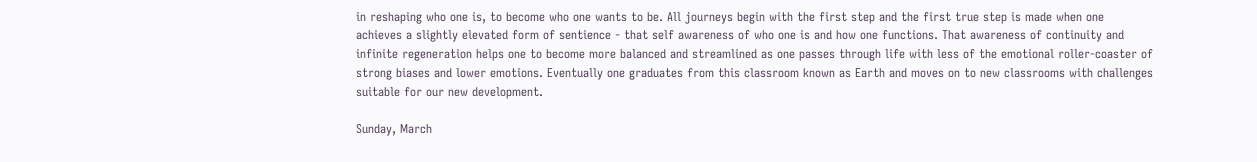in reshaping who one is, to become who one wants to be. All journeys begin with the first step and the first true step is made when one achieves a slightly elevated form of sentience - that self awareness of who one is and how one functions. That awareness of continuity and infinite regeneration helps one to become more balanced and streamlined as one passes through life with less of the emotional roller-coaster of strong biases and lower emotions. Eventually one graduates from this classroom known as Earth and moves on to new classrooms with challenges suitable for our new development.

Sunday, March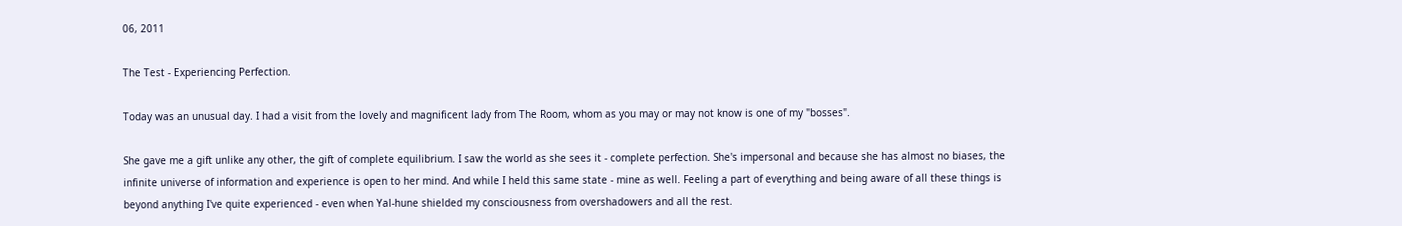06, 2011

The Test - Experiencing Perfection.

Today was an unusual day. I had a visit from the lovely and magnificent lady from The Room, whom as you may or may not know is one of my "bosses".

She gave me a gift unlike any other, the gift of complete equilibrium. I saw the world as she sees it - complete perfection. She's impersonal and because she has almost no biases, the infinite universe of information and experience is open to her mind. And while I held this same state - mine as well. Feeling a part of everything and being aware of all these things is beyond anything I've quite experienced - even when Yal-hune shielded my consciousness from overshadowers and all the rest.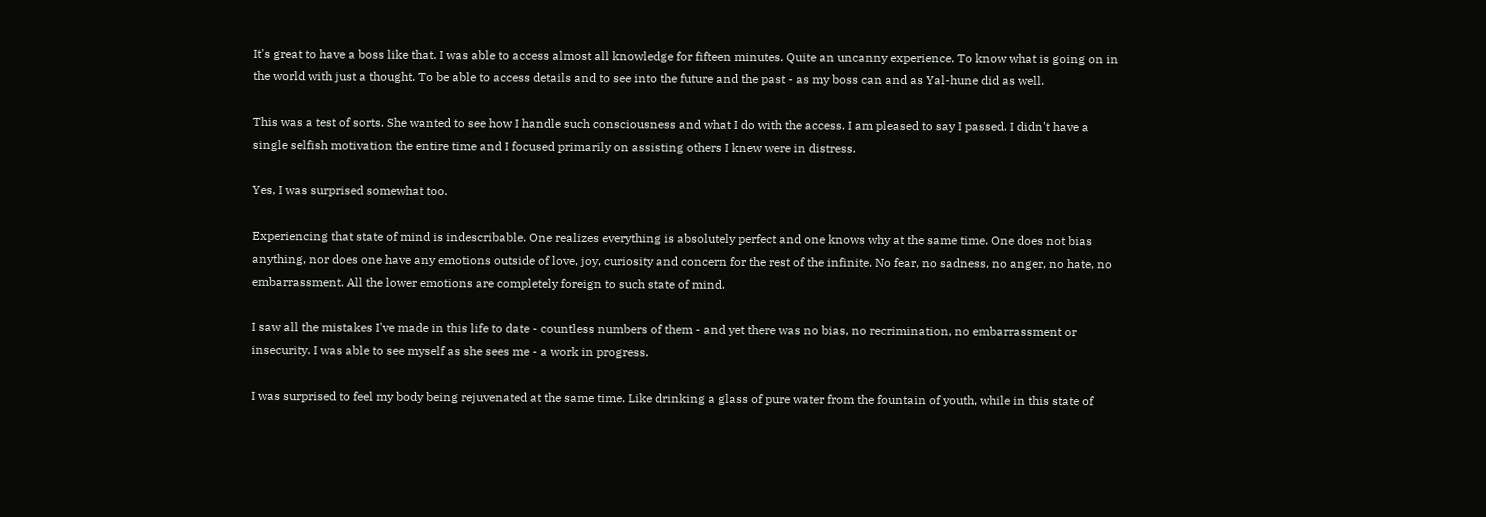It's great to have a boss like that. I was able to access almost all knowledge for fifteen minutes. Quite an uncanny experience. To know what is going on in the world with just a thought. To be able to access details and to see into the future and the past - as my boss can and as Yal-hune did as well.

This was a test of sorts. She wanted to see how I handle such consciousness and what I do with the access. I am pleased to say I passed. I didn't have a single selfish motivation the entire time and I focused primarily on assisting others I knew were in distress.

Yes, I was surprised somewhat too.

Experiencing that state of mind is indescribable. One realizes everything is absolutely perfect and one knows why at the same time. One does not bias anything, nor does one have any emotions outside of love, joy, curiosity and concern for the rest of the infinite. No fear, no sadness, no anger, no hate, no embarrassment. All the lower emotions are completely foreign to such state of mind.

I saw all the mistakes I've made in this life to date - countless numbers of them - and yet there was no bias, no recrimination, no embarrassment or insecurity. I was able to see myself as she sees me - a work in progress.

I was surprised to feel my body being rejuvenated at the same time. Like drinking a glass of pure water from the fountain of youth, while in this state of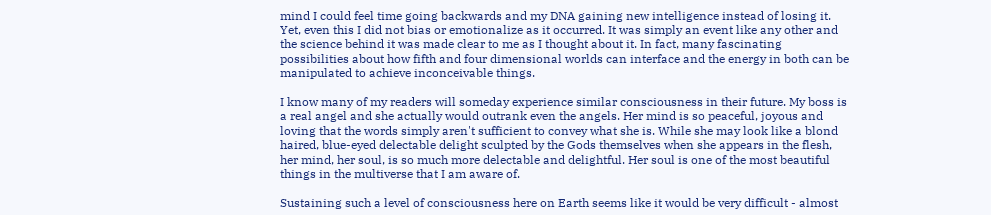mind I could feel time going backwards and my DNA gaining new intelligence instead of losing it. Yet, even this I did not bias or emotionalize as it occurred. It was simply an event like any other and the science behind it was made clear to me as I thought about it. In fact, many fascinating possibilities about how fifth and four dimensional worlds can interface and the energy in both can be manipulated to achieve inconceivable things.

I know many of my readers will someday experience similar consciousness in their future. My boss is a real angel and she actually would outrank even the angels. Her mind is so peaceful, joyous and loving that the words simply aren't sufficient to convey what she is. While she may look like a blond haired, blue-eyed delectable delight sculpted by the Gods themselves when she appears in the flesh, her mind, her soul, is so much more delectable and delightful. Her soul is one of the most beautiful things in the multiverse that I am aware of.

Sustaining such a level of consciousness here on Earth seems like it would be very difficult - almost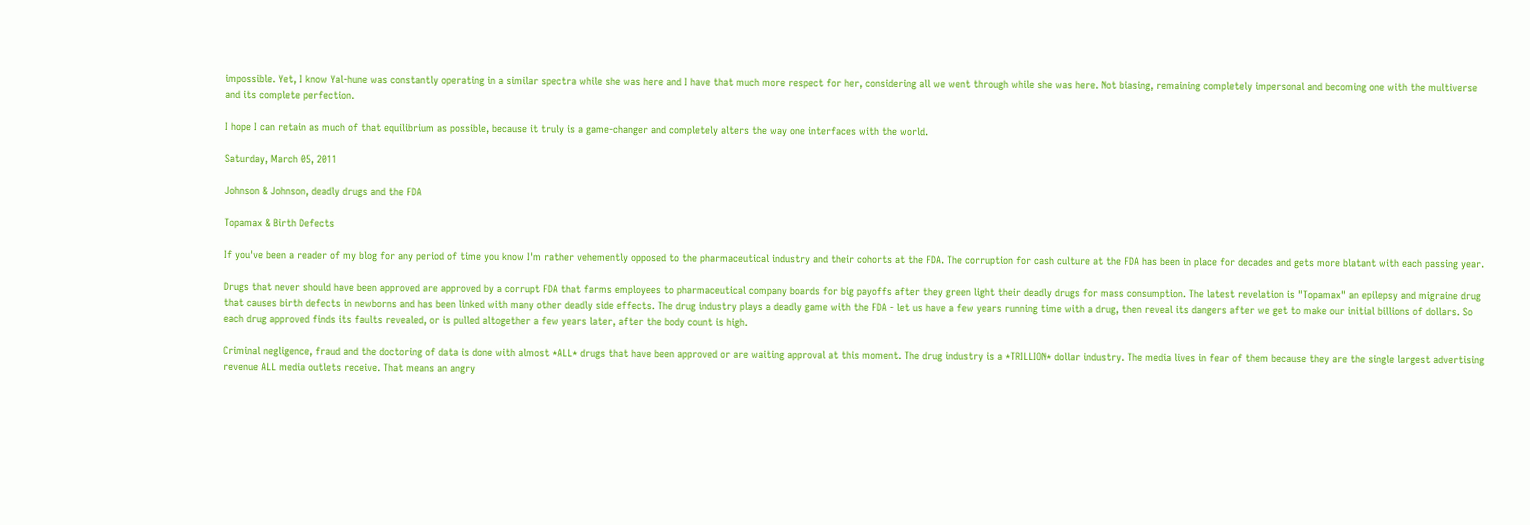impossible. Yet, I know Yal-hune was constantly operating in a similar spectra while she was here and I have that much more respect for her, considering all we went through while she was here. Not biasing, remaining completely impersonal and becoming one with the multiverse and its complete perfection.

I hope I can retain as much of that equilibrium as possible, because it truly is a game-changer and completely alters the way one interfaces with the world.

Saturday, March 05, 2011

Johnson & Johnson, deadly drugs and the FDA

Topamax & Birth Defects

If you've been a reader of my blog for any period of time you know I'm rather vehemently opposed to the pharmaceutical industry and their cohorts at the FDA. The corruption for cash culture at the FDA has been in place for decades and gets more blatant with each passing year.

Drugs that never should have been approved are approved by a corrupt FDA that farms employees to pharmaceutical company boards for big payoffs after they green light their deadly drugs for mass consumption. The latest revelation is "Topamax" an epilepsy and migraine drug that causes birth defects in newborns and has been linked with many other deadly side effects. The drug industry plays a deadly game with the FDA - let us have a few years running time with a drug, then reveal its dangers after we get to make our initial billions of dollars. So each drug approved finds its faults revealed, or is pulled altogether a few years later, after the body count is high.

Criminal negligence, fraud and the doctoring of data is done with almost *ALL* drugs that have been approved or are waiting approval at this moment. The drug industry is a *TRILLION* dollar industry. The media lives in fear of them because they are the single largest advertising revenue ALL media outlets receive. That means an angry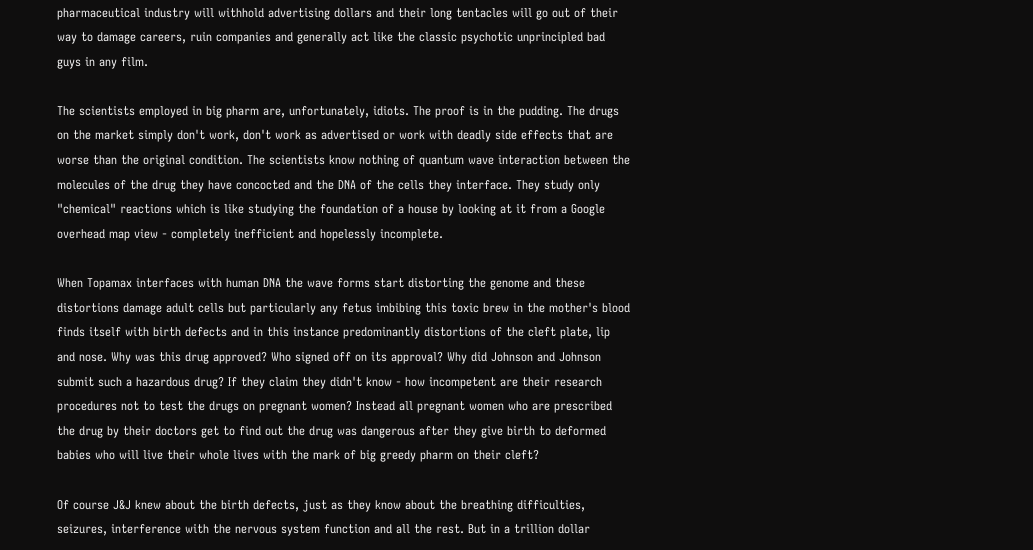pharmaceutical industry will withhold advertising dollars and their long tentacles will go out of their way to damage careers, ruin companies and generally act like the classic psychotic unprincipled bad guys in any film.

The scientists employed in big pharm are, unfortunately, idiots. The proof is in the pudding. The drugs on the market simply don't work, don't work as advertised or work with deadly side effects that are worse than the original condition. The scientists know nothing of quantum wave interaction between the molecules of the drug they have concocted and the DNA of the cells they interface. They study only "chemical" reactions which is like studying the foundation of a house by looking at it from a Google overhead map view - completely inefficient and hopelessly incomplete.

When Topamax interfaces with human DNA the wave forms start distorting the genome and these distortions damage adult cells but particularly any fetus imbibing this toxic brew in the mother's blood finds itself with birth defects and in this instance predominantly distortions of the cleft plate, lip and nose. Why was this drug approved? Who signed off on its approval? Why did Johnson and Johnson submit such a hazardous drug? If they claim they didn't know - how incompetent are their research procedures not to test the drugs on pregnant women? Instead all pregnant women who are prescribed the drug by their doctors get to find out the drug was dangerous after they give birth to deformed babies who will live their whole lives with the mark of big greedy pharm on their cleft?

Of course J&J knew about the birth defects, just as they know about the breathing difficulties, seizures, interference with the nervous system function and all the rest. But in a trillion dollar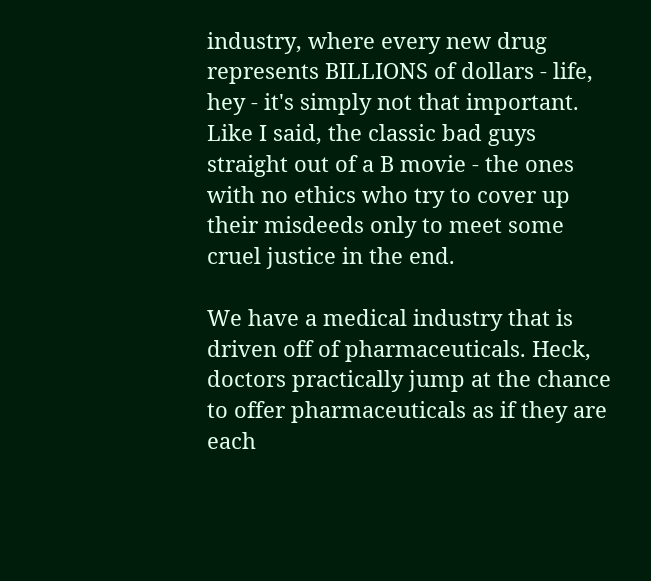industry, where every new drug represents BILLIONS of dollars - life, hey - it's simply not that important. Like I said, the classic bad guys straight out of a B movie - the ones with no ethics who try to cover up their misdeeds only to meet some cruel justice in the end.

We have a medical industry that is driven off of pharmaceuticals. Heck, doctors practically jump at the chance to offer pharmaceuticals as if they are each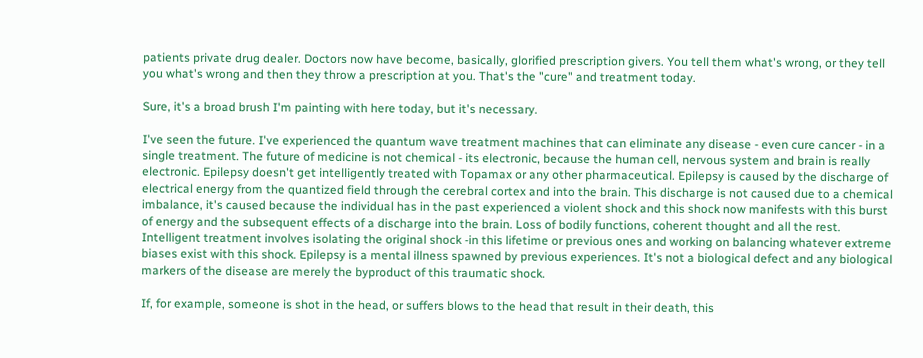patients private drug dealer. Doctors now have become, basically, glorified prescription givers. You tell them what's wrong, or they tell you what's wrong and then they throw a prescription at you. That's the "cure" and treatment today.

Sure, it's a broad brush I'm painting with here today, but it's necessary.

I've seen the future. I've experienced the quantum wave treatment machines that can eliminate any disease - even cure cancer - in a single treatment. The future of medicine is not chemical - its electronic, because the human cell, nervous system and brain is really electronic. Epilepsy doesn't get intelligently treated with Topamax or any other pharmaceutical. Epilepsy is caused by the discharge of electrical energy from the quantized field through the cerebral cortex and into the brain. This discharge is not caused due to a chemical imbalance, it's caused because the individual has in the past experienced a violent shock and this shock now manifests with this burst of energy and the subsequent effects of a discharge into the brain. Loss of bodily functions, coherent thought and all the rest. Intelligent treatment involves isolating the original shock -in this lifetime or previous ones and working on balancing whatever extreme biases exist with this shock. Epilepsy is a mental illness spawned by previous experiences. It's not a biological defect and any biological markers of the disease are merely the byproduct of this traumatic shock.

If, for example, someone is shot in the head, or suffers blows to the head that result in their death, this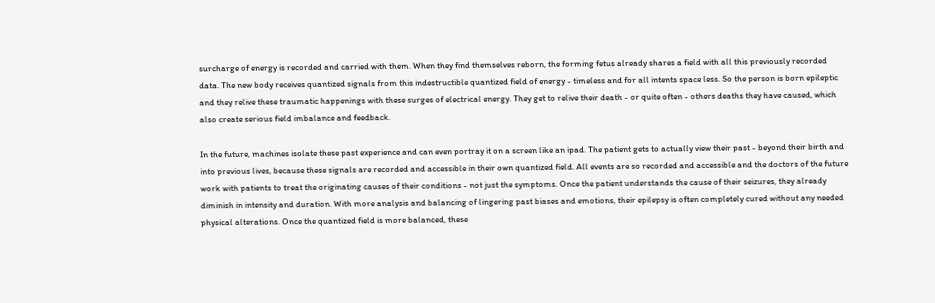surcharge of energy is recorded and carried with them. When they find themselves reborn, the forming fetus already shares a field with all this previously recorded data. The new body receives quantized signals from this indestructible quantized field of energy - timeless and for all intents space less. So the person is born epileptic and they relive these traumatic happenings with these surges of electrical energy. They get to relive their death - or quite often - others deaths they have caused, which also create serious field imbalance and feedback.

In the future, machines isolate these past experience and can even portray it on a screen like an ipad. The patient gets to actually view their past - beyond their birth and into previous lives, because these signals are recorded and accessible in their own quantized field. All events are so recorded and accessible and the doctors of the future work with patients to treat the originating causes of their conditions - not just the symptoms. Once the patient understands the cause of their seizures, they already diminish in intensity and duration. With more analysis and balancing of lingering past biases and emotions, their epilepsy is often completely cured without any needed physical alterations. Once the quantized field is more balanced, these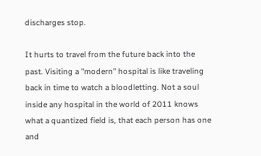discharges stop.

It hurts to travel from the future back into the past. Visiting a "modern" hospital is like traveling back in time to watch a bloodletting. Not a soul inside any hospital in the world of 2011 knows what a quantized field is, that each person has one and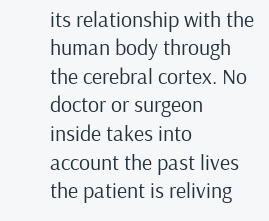its relationship with the human body through the cerebral cortex. No doctor or surgeon inside takes into account the past lives the patient is reliving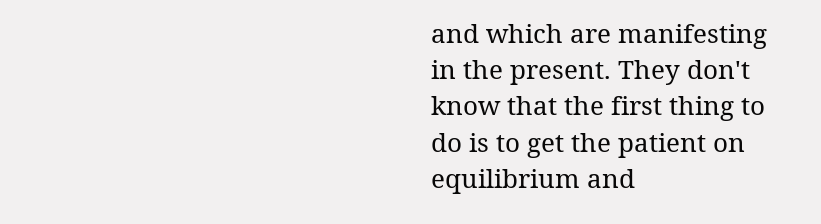and which are manifesting in the present. They don't know that the first thing to do is to get the patient on equilibrium and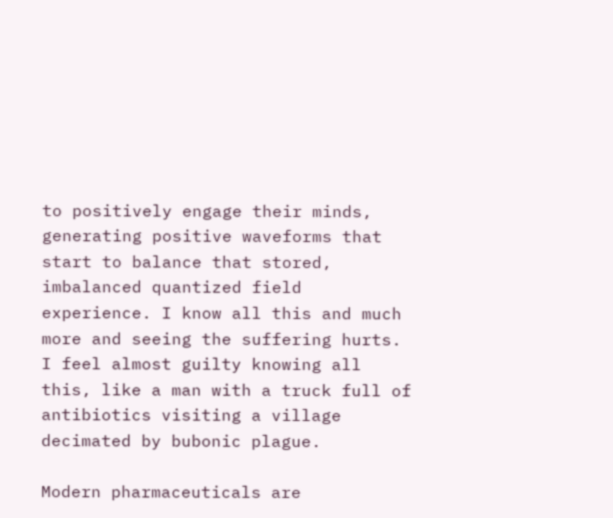to positively engage their minds, generating positive waveforms that start to balance that stored, imbalanced quantized field experience. I know all this and much more and seeing the suffering hurts. I feel almost guilty knowing all this, like a man with a truck full of antibiotics visiting a village decimated by bubonic plague.

Modern pharmaceuticals are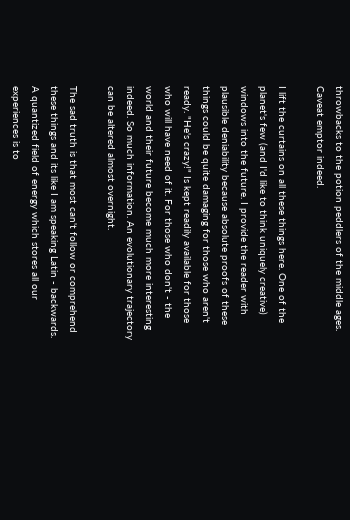throwbacks to the potion peddlers of the middle ages. Caveat emptor indeed.

I lift the curtains on all these things here. One of the planet's few (and I'd like to think uniquely creative) windows into the future. I provide the reader with plausible deniability because absolute proofs of these things could be quite damaging for those who aren't ready. "He's crazy!" Is kept readily available for those who will have need of it. For those who don't - the world and their future become much more interesting indeed. So much information. An evolutionary trajectory can be altered almost overnight.

The sad truth is that most can't follow or comprehend these things and its like I am speaking Latin - backwards. A quantized field of energy which stores all our experiences is to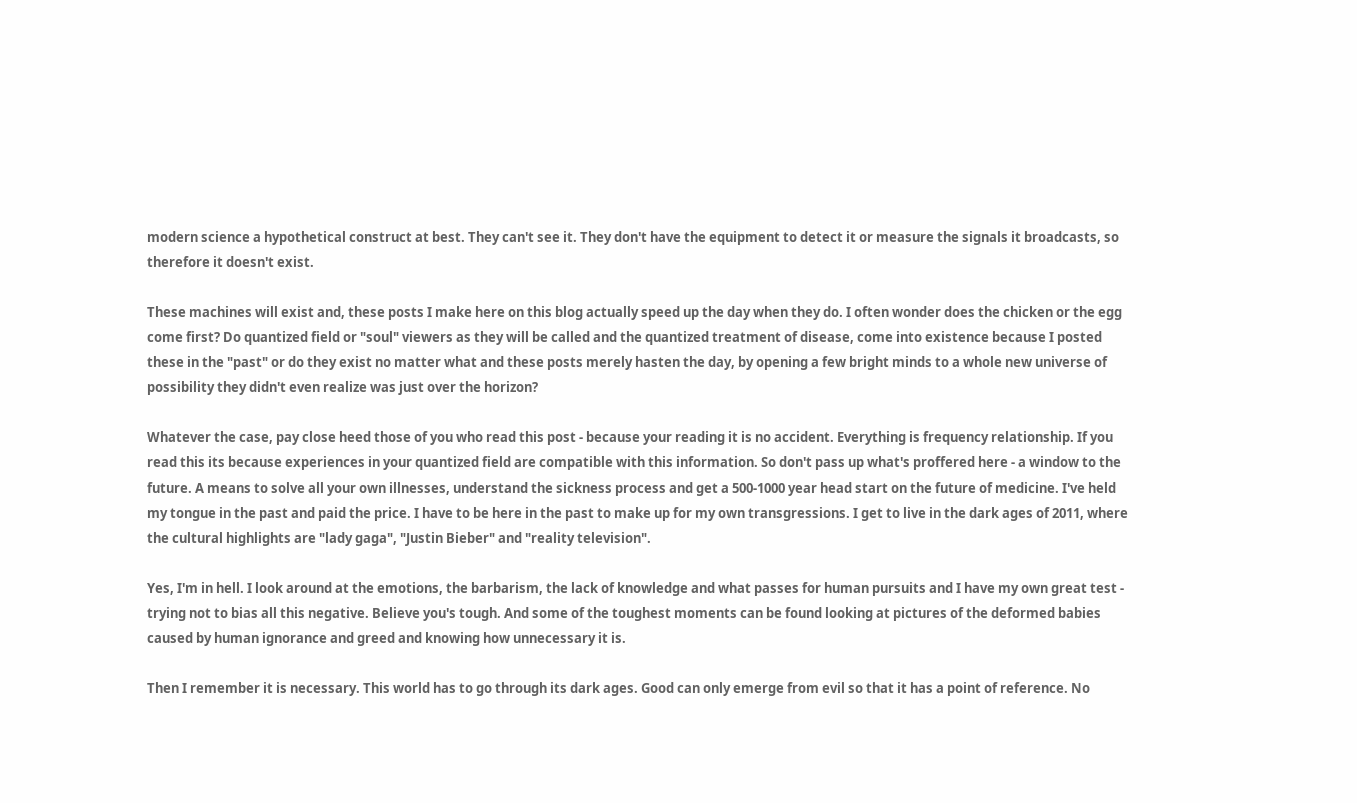modern science a hypothetical construct at best. They can't see it. They don't have the equipment to detect it or measure the signals it broadcasts, so therefore it doesn't exist.

These machines will exist and, these posts I make here on this blog actually speed up the day when they do. I often wonder does the chicken or the egg come first? Do quantized field or "soul" viewers as they will be called and the quantized treatment of disease, come into existence because I posted these in the "past" or do they exist no matter what and these posts merely hasten the day, by opening a few bright minds to a whole new universe of possibility they didn't even realize was just over the horizon?

Whatever the case, pay close heed those of you who read this post - because your reading it is no accident. Everything is frequency relationship. If you read this its because experiences in your quantized field are compatible with this information. So don't pass up what's proffered here - a window to the future. A means to solve all your own illnesses, understand the sickness process and get a 500-1000 year head start on the future of medicine. I've held my tongue in the past and paid the price. I have to be here in the past to make up for my own transgressions. I get to live in the dark ages of 2011, where the cultural highlights are "lady gaga", "Justin Bieber" and "reality television".

Yes, I'm in hell. I look around at the emotions, the barbarism, the lack of knowledge and what passes for human pursuits and I have my own great test - trying not to bias all this negative. Believe you's tough. And some of the toughest moments can be found looking at pictures of the deformed babies caused by human ignorance and greed and knowing how unnecessary it is.

Then I remember it is necessary. This world has to go through its dark ages. Good can only emerge from evil so that it has a point of reference. No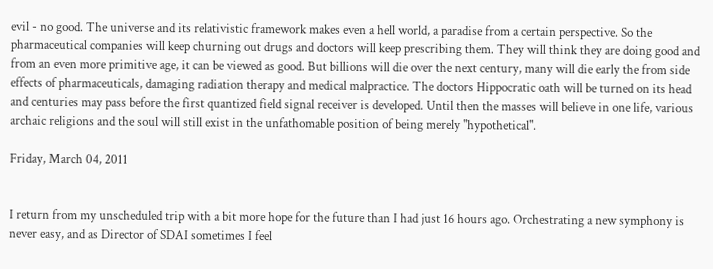evil - no good. The universe and its relativistic framework makes even a hell world, a paradise from a certain perspective. So the pharmaceutical companies will keep churning out drugs and doctors will keep prescribing them. They will think they are doing good and from an even more primitive age, it can be viewed as good. But billions will die over the next century, many will die early the from side effects of pharmaceuticals, damaging radiation therapy and medical malpractice. The doctors Hippocratic oath will be turned on its head and centuries may pass before the first quantized field signal receiver is developed. Until then the masses will believe in one life, various archaic religions and the soul will still exist in the unfathomable position of being merely "hypothetical".

Friday, March 04, 2011


I return from my unscheduled trip with a bit more hope for the future than I had just 16 hours ago. Orchestrating a new symphony is never easy, and as Director of SDAI sometimes I feel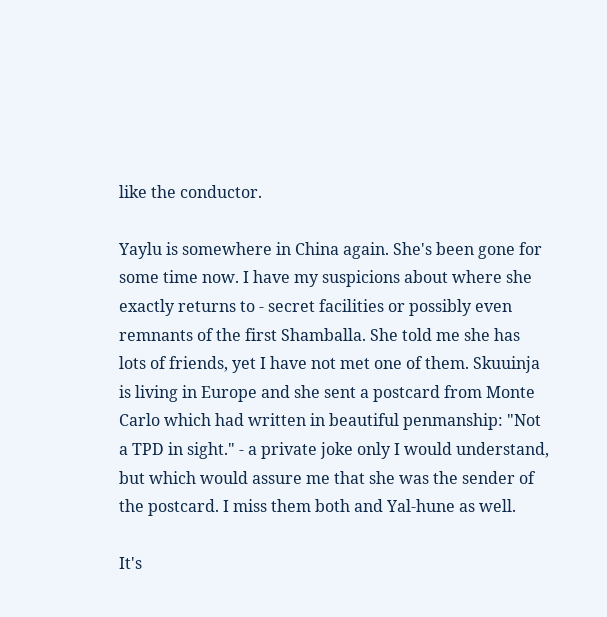like the conductor.

Yaylu is somewhere in China again. She's been gone for some time now. I have my suspicions about where she exactly returns to - secret facilities or possibly even remnants of the first Shamballa. She told me she has lots of friends, yet I have not met one of them. Skuuinja is living in Europe and she sent a postcard from Monte Carlo which had written in beautiful penmanship: "Not a TPD in sight." - a private joke only I would understand, but which would assure me that she was the sender of the postcard. I miss them both and Yal-hune as well.

It's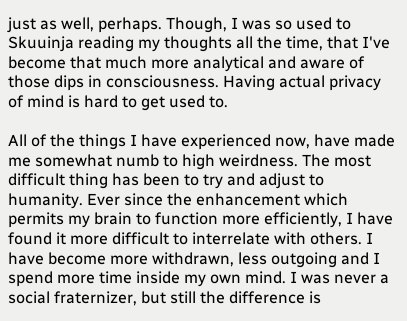just as well, perhaps. Though, I was so used to Skuuinja reading my thoughts all the time, that I've become that much more analytical and aware of those dips in consciousness. Having actual privacy of mind is hard to get used to.

All of the things I have experienced now, have made me somewhat numb to high weirdness. The most difficult thing has been to try and adjust to humanity. Ever since the enhancement which permits my brain to function more efficiently, I have found it more difficult to interrelate with others. I have become more withdrawn, less outgoing and I spend more time inside my own mind. I was never a social fraternizer, but still the difference is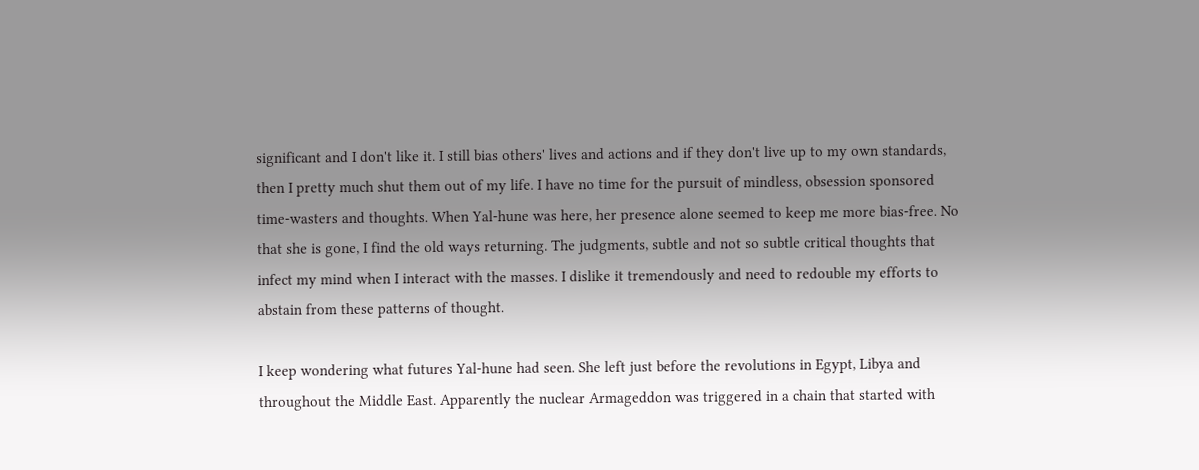significant and I don't like it. I still bias others' lives and actions and if they don't live up to my own standards, then I pretty much shut them out of my life. I have no time for the pursuit of mindless, obsession sponsored time-wasters and thoughts. When Yal-hune was here, her presence alone seemed to keep me more bias-free. No that she is gone, I find the old ways returning. The judgments, subtle and not so subtle critical thoughts that infect my mind when I interact with the masses. I dislike it tremendously and need to redouble my efforts to abstain from these patterns of thought.

I keep wondering what futures Yal-hune had seen. She left just before the revolutions in Egypt, Libya and throughout the Middle East. Apparently the nuclear Armageddon was triggered in a chain that started with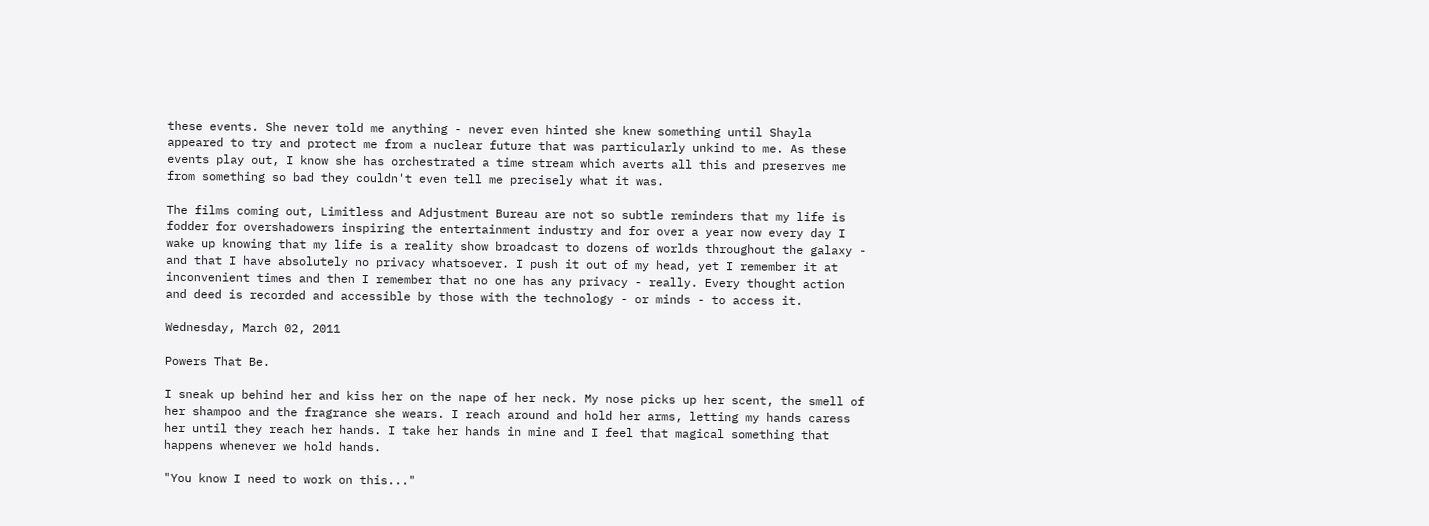these events. She never told me anything - never even hinted she knew something until Shayla appeared to try and protect me from a nuclear future that was particularly unkind to me. As these events play out, I know she has orchestrated a time stream which averts all this and preserves me from something so bad they couldn't even tell me precisely what it was.

The films coming out, Limitless and Adjustment Bureau are not so subtle reminders that my life is fodder for overshadowers inspiring the entertainment industry and for over a year now every day I wake up knowing that my life is a reality show broadcast to dozens of worlds throughout the galaxy - and that I have absolutely no privacy whatsoever. I push it out of my head, yet I remember it at inconvenient times and then I remember that no one has any privacy - really. Every thought action and deed is recorded and accessible by those with the technology - or minds - to access it.

Wednesday, March 02, 2011

Powers That Be.

I sneak up behind her and kiss her on the nape of her neck. My nose picks up her scent, the smell of her shampoo and the fragrance she wears. I reach around and hold her arms, letting my hands caress her until they reach her hands. I take her hands in mine and I feel that magical something that happens whenever we hold hands.

"You know I need to work on this..."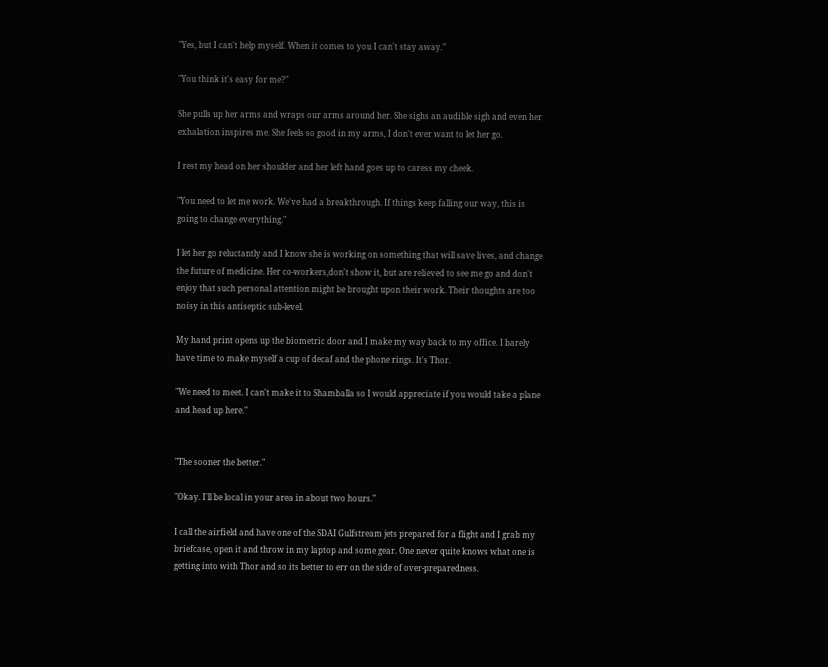"Yes, but I can't help myself. When it comes to you I can't stay away."

"You think it's easy for me?"

She pulls up her arms and wraps our arms around her. She sighs an audible sigh and even her exhalation inspires me. She feels so good in my arms, I don't ever want to let her go.

I rest my head on her shoulder and her left hand goes up to caress my cheek.

"You need to let me work. We've had a breakthrough. If things keep falling our way, this is going to change everything."

I let her go reluctantly and I know she is working on something that will save lives, and change the future of medicine. Her co-workers,don't show it, but are relieved to see me go and don't enjoy that such personal attention might be brought upon their work. Their thoughts are too noisy in this antiseptic sub-level.

My hand print opens up the biometric door and I make my way back to my office. I barely have time to make myself a cup of decaf and the phone rings. It's Thor.

"We need to meet. I can't make it to Shamballa so I would appreciate if you would take a plane and head up here."


"The sooner the better."

"Okay. I'll be local in your area in about two hours."

I call the airfield and have one of the SDAI Gulfstream jets prepared for a flight and I grab my briefcase, open it and throw in my laptop and some gear. One never quite knows what one is getting into with Thor and so its better to err on the side of over-preparedness.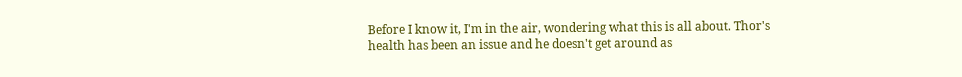Before I know it, I'm in the air, wondering what this is all about. Thor's health has been an issue and he doesn't get around as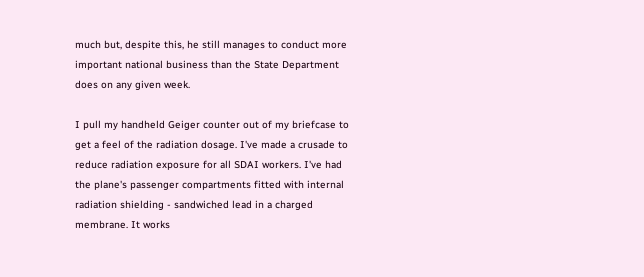much but, despite this, he still manages to conduct more important national business than the State Department does on any given week.

I pull my handheld Geiger counter out of my briefcase to get a feel of the radiation dosage. I've made a crusade to reduce radiation exposure for all SDAI workers. I've had the plane's passenger compartments fitted with internal radiation shielding - sandwiched lead in a charged membrane. It works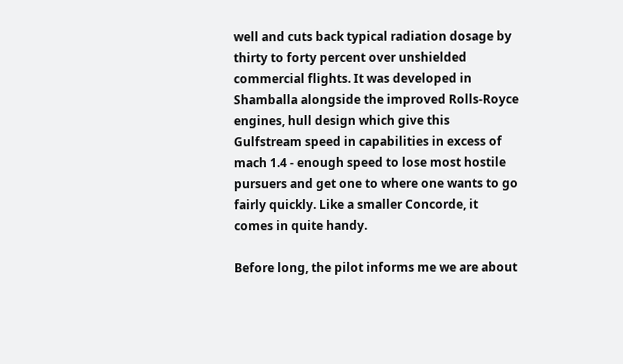well and cuts back typical radiation dosage by thirty to forty percent over unshielded commercial flights. It was developed in Shamballa alongside the improved Rolls-Royce engines, hull design which give this Gulfstream speed in capabilities in excess of mach 1.4 - enough speed to lose most hostile pursuers and get one to where one wants to go fairly quickly. Like a smaller Concorde, it comes in quite handy.

Before long, the pilot informs me we are about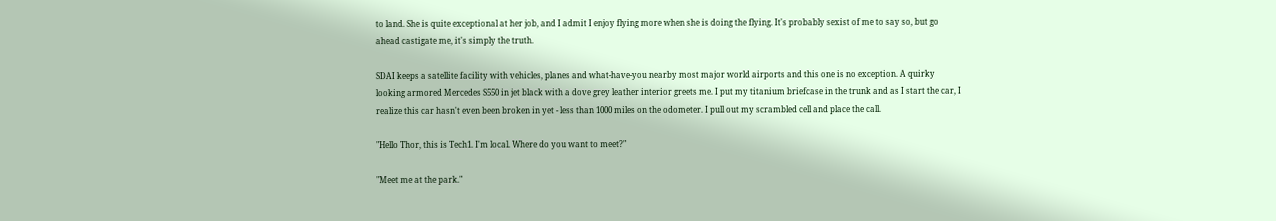to land. She is quite exceptional at her job, and I admit I enjoy flying more when she is doing the flying. It's probably sexist of me to say so, but go ahead castigate me, it's simply the truth.

SDAI keeps a satellite facility with vehicles, planes and what-have-you nearby most major world airports and this one is no exception. A quirky looking armored Mercedes S550 in jet black with a dove grey leather interior greets me. I put my titanium briefcase in the trunk and as I start the car, I realize this car hasn't even been broken in yet - less than 1000 miles on the odometer. I pull out my scrambled cell and place the call.

"Hello Thor, this is Tech1. I'm local. Where do you want to meet?"

"Meet me at the park."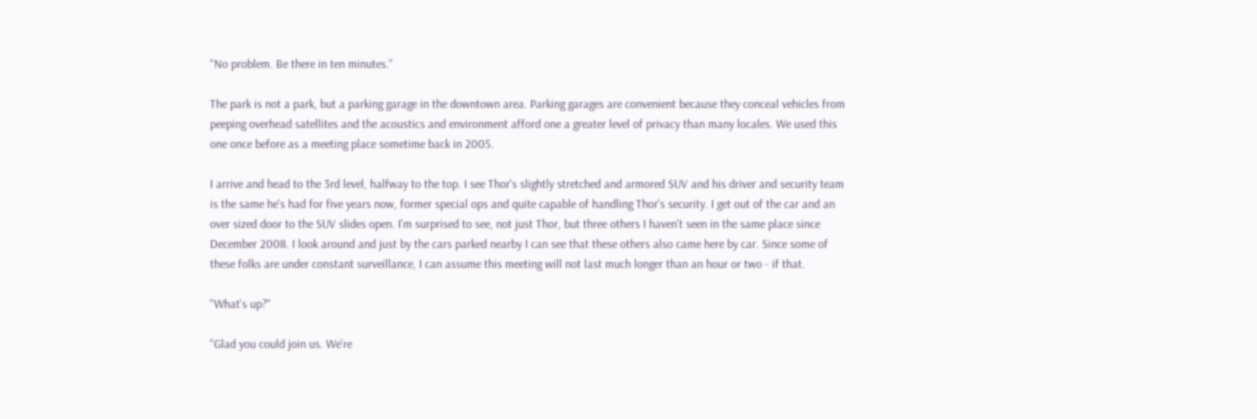"No problem. Be there in ten minutes."

The park is not a park, but a parking garage in the downtown area. Parking garages are convenient because they conceal vehicles from peeping overhead satellites and the acoustics and environment afford one a greater level of privacy than many locales. We used this one once before as a meeting place sometime back in 2005.

I arrive and head to the 3rd level, halfway to the top. I see Thor's slightly stretched and armored SUV and his driver and security team is the same he's had for five years now, former special ops and quite capable of handling Thor's security. I get out of the car and an over sized door to the SUV slides open. I'm surprised to see, not just Thor, but three others I haven't seen in the same place since December 2008. I look around and just by the cars parked nearby I can see that these others also came here by car. Since some of these folks are under constant surveillance, I can assume this meeting will not last much longer than an hour or two - if that.

"What's up?"

"Glad you could join us. We're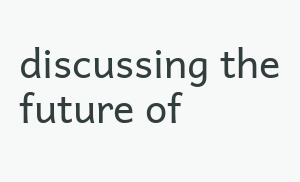discussing the future of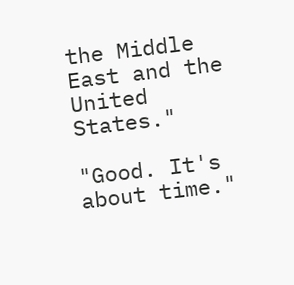the Middle East and the United States."

"Good. It's about time."